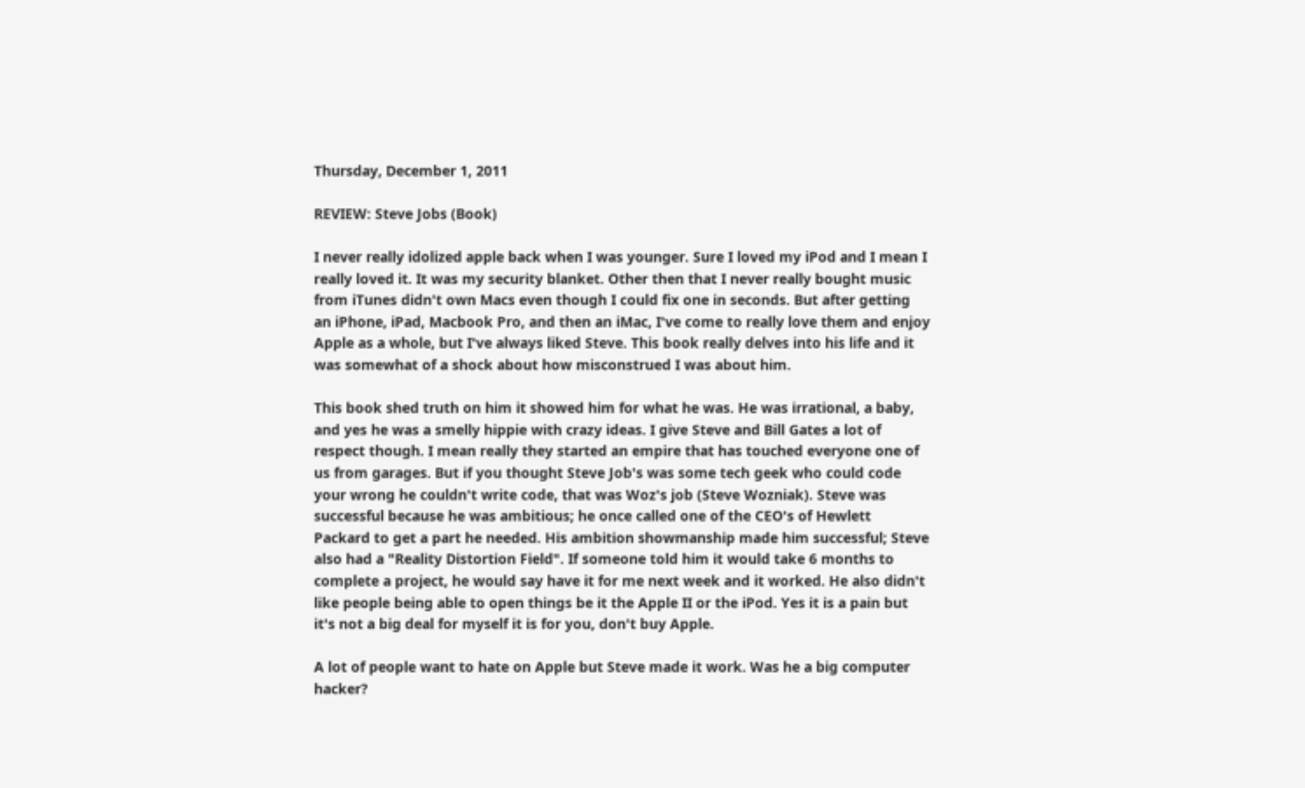Thursday, December 1, 2011

REVIEW: Steve Jobs (Book)

I never really idolized apple back when I was younger. Sure I loved my iPod and I mean I really loved it. It was my security blanket. Other then that I never really bought music from iTunes didn't own Macs even though I could fix one in seconds. But after getting an iPhone, iPad, Macbook Pro, and then an iMac, I've come to really love them and enjoy Apple as a whole, but I've always liked Steve. This book really delves into his life and it was somewhat of a shock about how misconstrued I was about him.

This book shed truth on him it showed him for what he was. He was irrational, a baby, and yes he was a smelly hippie with crazy ideas. I give Steve and Bill Gates a lot of respect though. I mean really they started an empire that has touched everyone one of us from garages. But if you thought Steve Job's was some tech geek who could code your wrong he couldn't write code, that was Woz's job (Steve Wozniak). Steve was successful because he was ambitious; he once called one of the CEO's of Hewlett Packard to get a part he needed. His ambition showmanship made him successful; Steve also had a "Reality Distortion Field". If someone told him it would take 6 months to complete a project, he would say have it for me next week and it worked. He also didn't like people being able to open things be it the Apple II or the iPod. Yes it is a pain but it's not a big deal for myself it is for you, don't buy Apple.

A lot of people want to hate on Apple but Steve made it work. Was he a big computer hacker?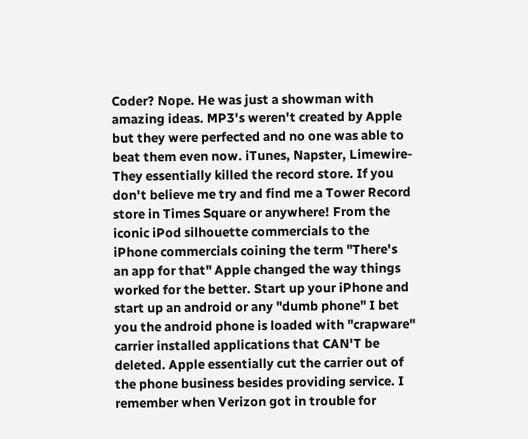Coder? Nope. He was just a showman with amazing ideas. MP3's weren't created by Apple but they were perfected and no one was able to beat them even now. iTunes, Napster, Limewire-They essentially killed the record store. If you don't believe me try and find me a Tower Record store in Times Square or anywhere! From the iconic iPod silhouette commercials to the iPhone commercials coining the term "There's an app for that" Apple changed the way things worked for the better. Start up your iPhone and start up an android or any "dumb phone" I bet you the android phone is loaded with "crapware" carrier installed applications that CAN'T be deleted. Apple essentially cut the carrier out of the phone business besides providing service. I remember when Verizon got in trouble for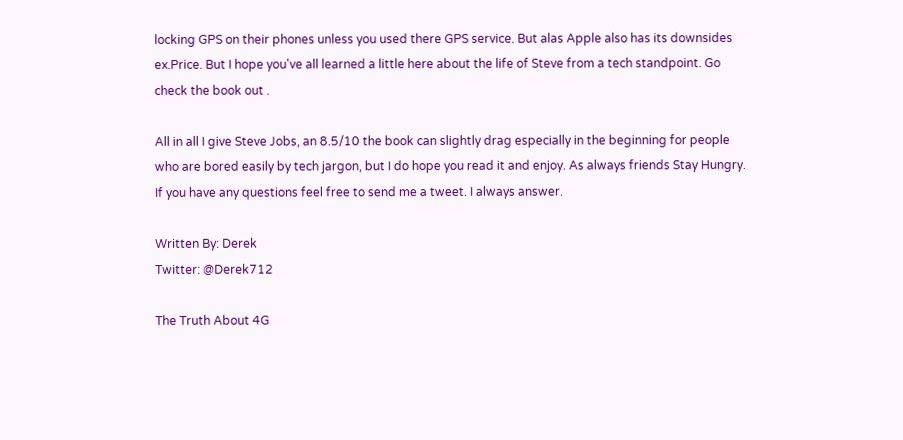locking GPS on their phones unless you used there GPS service. But alas Apple also has its downsides ex.Price. But I hope you've all learned a little here about the life of Steve from a tech standpoint. Go check the book out .

All in all I give Steve Jobs, an 8.5/10 the book can slightly drag especially in the beginning for people who are bored easily by tech jargon, but I do hope you read it and enjoy. As always friends Stay Hungry. If you have any questions feel free to send me a tweet. I always answer.

Written By: Derek
Twitter: @Derek712

The Truth About 4G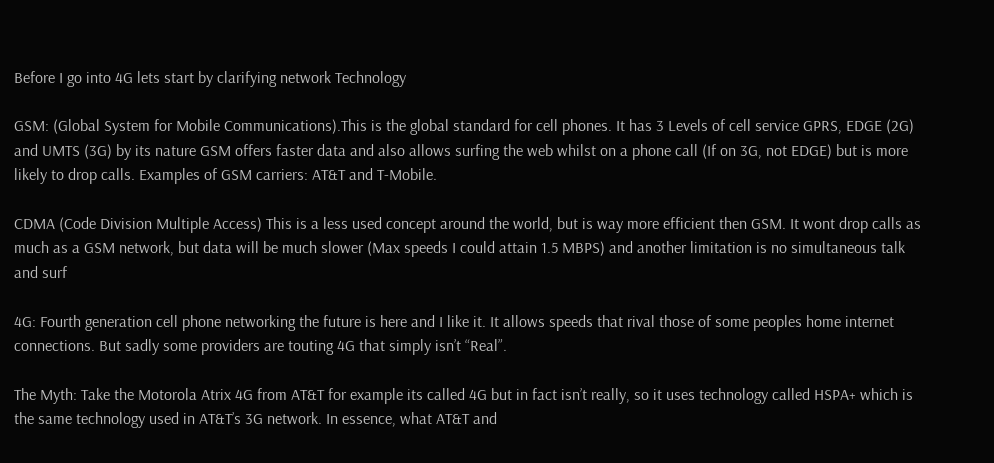Before I go into 4G lets start by clarifying network Technology

GSM: (Global System for Mobile Communications).This is the global standard for cell phones. It has 3 Levels of cell service GPRS, EDGE (2G) and UMTS (3G) by its nature GSM offers faster data and also allows surfing the web whilst on a phone call (If on 3G, not EDGE) but is more likely to drop calls. Examples of GSM carriers: AT&T and T-Mobile.

CDMA (Code Division Multiple Access) This is a less used concept around the world, but is way more efficient then GSM. It wont drop calls as much as a GSM network, but data will be much slower (Max speeds I could attain 1.5 MBPS) and another limitation is no simultaneous talk and surf

4G: Fourth generation cell phone networking the future is here and I like it. It allows speeds that rival those of some peoples home internet connections. But sadly some providers are touting 4G that simply isn’t “Real”.

The Myth: Take the Motorola Atrix 4G from AT&T for example its called 4G but in fact isn’t really, so it uses technology called HSPA+ which is the same technology used in AT&T’s 3G network. In essence, what AT&T and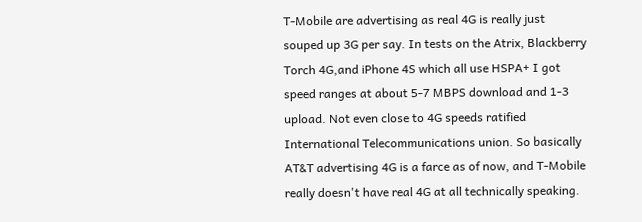T-Mobile are advertising as real 4G is really just souped up 3G per say. In tests on the Atrix, Blackberry Torch 4G,and iPhone 4S which all use HSPA+ I got speed ranges at about 5-7 MBPS download and 1-3 upload. Not even close to 4G speeds ratified International Telecommunications union. So basically AT&T advertising 4G is a farce as of now, and T-Mobile really doesn't have real 4G at all technically speaking.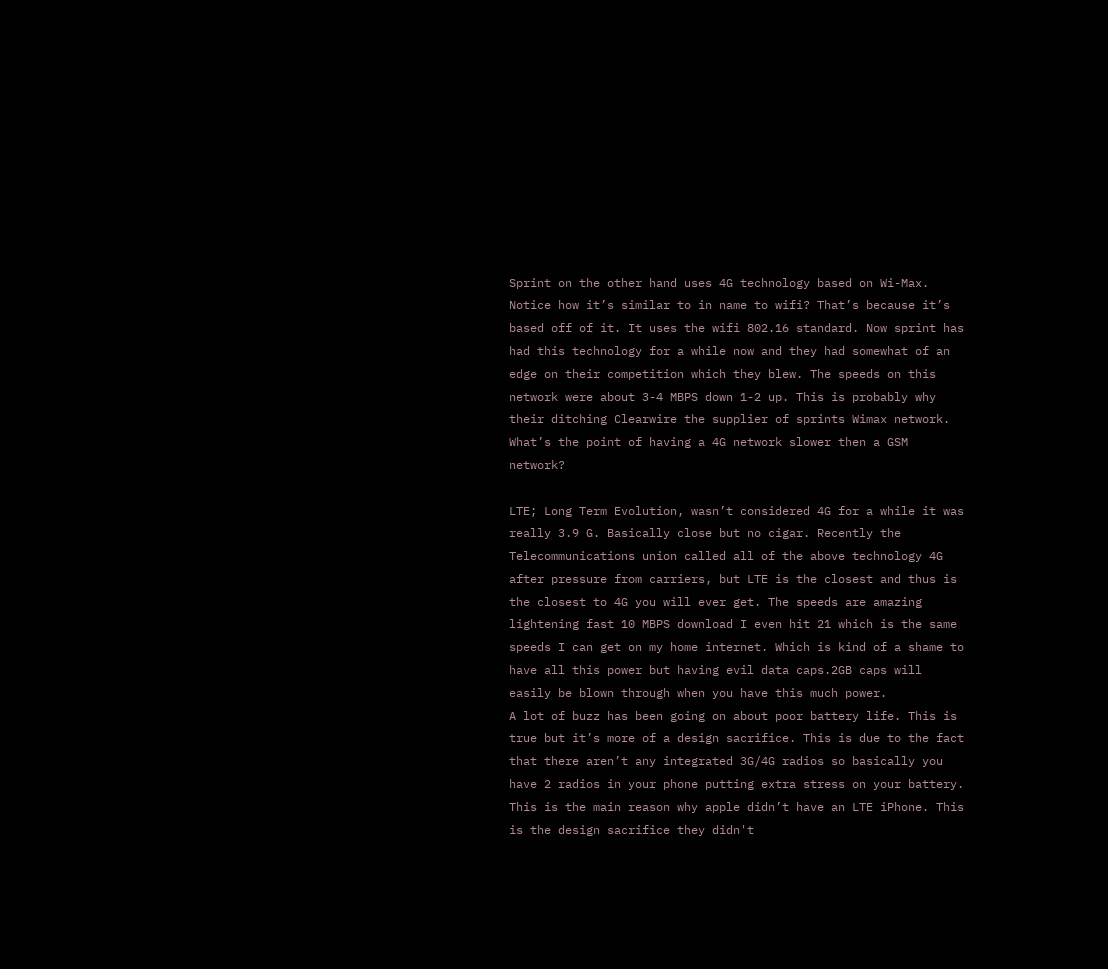Sprint on the other hand uses 4G technology based on Wi-Max. Notice how it’s similar to in name to wifi? That’s because it’s based off of it. It uses the wifi 802.16 standard. Now sprint has had this technology for a while now and they had somewhat of an edge on their competition which they blew. The speeds on this network were about 3-4 MBPS down 1-2 up. This is probably why their ditching Clearwire the supplier of sprints Wimax network. What’s the point of having a 4G network slower then a GSM network?

LTE; Long Term Evolution, wasn’t considered 4G for a while it was really 3.9 G. Basically close but no cigar. Recently the Telecommunications union called all of the above technology 4G after pressure from carriers, but LTE is the closest and thus is the closest to 4G you will ever get. The speeds are amazing lightening fast 10 MBPS download I even hit 21 which is the same speeds I can get on my home internet. Which is kind of a shame to have all this power but having evil data caps.2GB caps will easily be blown through when you have this much power.
A lot of buzz has been going on about poor battery life. This is true but it’s more of a design sacrifice. This is due to the fact that there aren’t any integrated 3G/4G radios so basically you have 2 radios in your phone putting extra stress on your battery. This is the main reason why apple didn’t have an LTE iPhone. This is the design sacrifice they didn't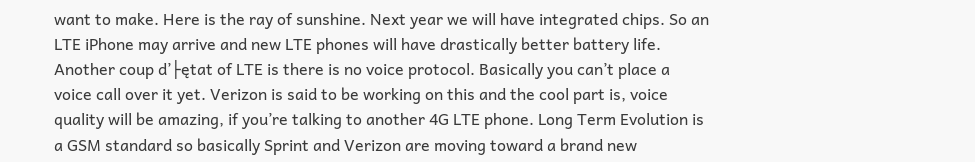want to make. Here is the ray of sunshine. Next year we will have integrated chips. So an LTE iPhone may arrive and new LTE phones will have drastically better battery life. Another coup d’├ętat of LTE is there is no voice protocol. Basically you can’t place a voice call over it yet. Verizon is said to be working on this and the cool part is, voice quality will be amazing, if you’re talking to another 4G LTE phone. Long Term Evolution is a GSM standard so basically Sprint and Verizon are moving toward a brand new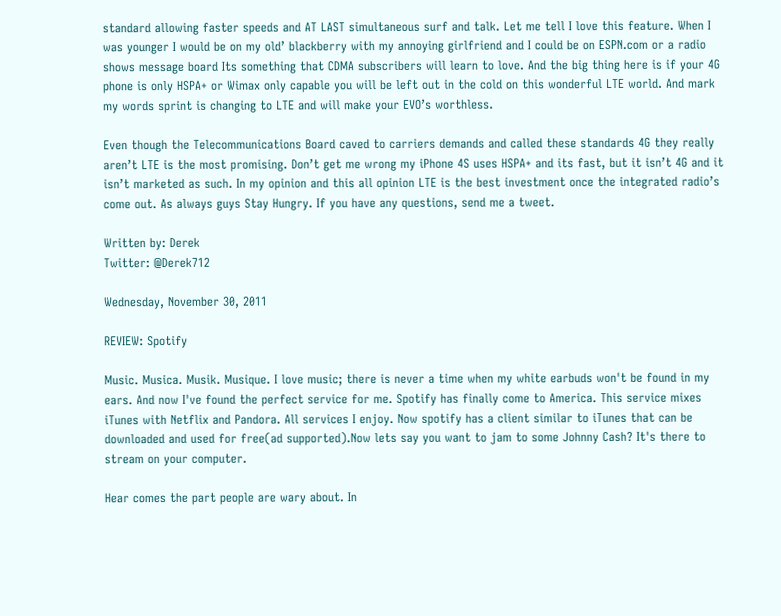standard allowing faster speeds and AT LAST simultaneous surf and talk. Let me tell I love this feature. When I was younger I would be on my old’ blackberry with my annoying girlfriend and I could be on ESPN.com or a radio shows message board Its something that CDMA subscribers will learn to love. And the big thing here is if your 4G phone is only HSPA+ or Wimax only capable you will be left out in the cold on this wonderful LTE world. And mark my words sprint is changing to LTE and will make your EVO’s worthless.

Even though the Telecommunications Board caved to carriers demands and called these standards 4G they really aren’t LTE is the most promising. Don’t get me wrong my iPhone 4S uses HSPA+ and its fast, but it isn’t 4G and it isn’t marketed as such. In my opinion and this all opinion LTE is the best investment once the integrated radio’s come out. As always guys Stay Hungry. If you have any questions, send me a tweet.

Written by: Derek
Twitter: @Derek712

Wednesday, November 30, 2011

REVIEW: Spotify

Music. Musica. Musik. Musique. I love music; there is never a time when my white earbuds won't be found in my ears. And now I've found the perfect service for me. Spotify has finally come to America. This service mixes iTunes with Netflix and Pandora. All services I enjoy. Now spotify has a client similar to iTunes that can be downloaded and used for free(ad supported).Now lets say you want to jam to some Johnny Cash? It's there to stream on your computer.

Hear comes the part people are wary about. In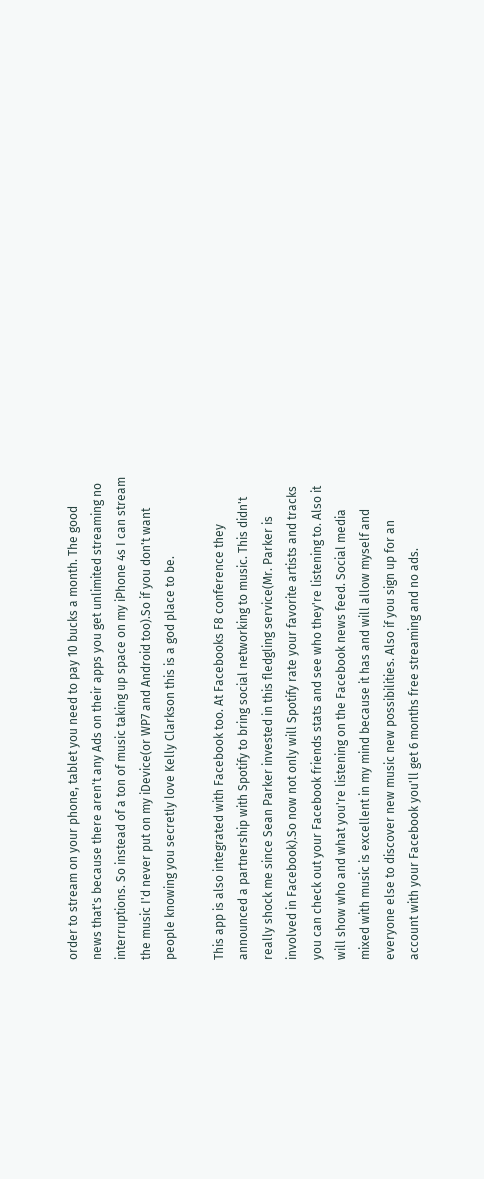order to stream on your phone, tablet you need to pay 10 bucks a month. The good news that's because there aren't any Ads on their apps you get unlimited streaming no interruptions. So instead of a ton of music taking up space on my iPhone 4s I can stream the music I'd never put on my iDevice(or WP7 and Android too).So if you don't want people knowing you secretly love Kelly Clarkson this is a god place to be.

This app is also integrated with Facebook too. At Facebooks F8 conference they announced a partnership with Spotify to bring social networking to music. This didn't really shock me since Sean Parker invested in this fledgling service(Mr. Parker is involved in Facebook).So now not only will Spotify rate your favorite artists and tracks you can check out your Facebook friends stats and see who they're listening to. Also it will show who and what you're listening on the Facebook news feed. Social media mixed with music is excellent in my mind because it has and will allow myself and everyone else to discover new music new possibilities. Also if you sign up for an account with your Facebook you'll get 6 months free streaming and no ads.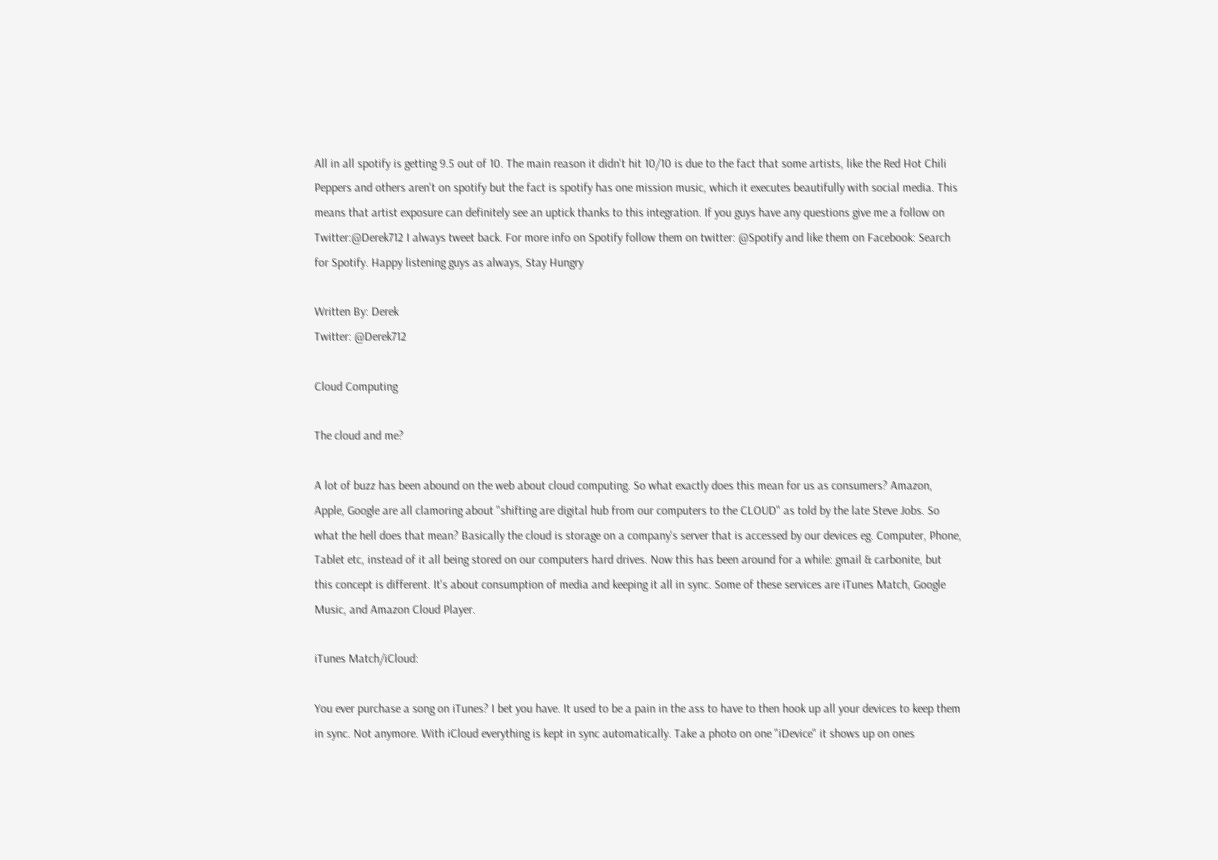All in all spotify is getting 9.5 out of 10. The main reason it didn't hit 10/10 is due to the fact that some artists, like the Red Hot Chili Peppers and others aren't on spotify but the fact is spotify has one mission music, which it executes beautifully with social media. This means that artist exposure can definitely see an uptick thanks to this integration. If you guys have any questions give me a follow on Twitter:@Derek712 I always tweet back. For more info on Spotify follow them on twitter: @Spotify and like them on Facebook: Search for Spotify. Happy listening guys as always, Stay Hungry

Written By: Derek
Twitter: @Derek712

Cloud Computing

The cloud and me?

A lot of buzz has been abound on the web about cloud computing. So what exactly does this mean for us as consumers? Amazon, Apple, Google are all clamoring about "shifting are digital hub from our computers to the CLOUD" as told by the late Steve Jobs. So what the hell does that mean? Basically the cloud is storage on a company's server that is accessed by our devices eg. Computer, Phone, Tablet etc, instead of it all being stored on our computers hard drives. Now this has been around for a while: gmail & carbonite, but this concept is different. It's about consumption of media and keeping it all in sync. Some of these services are iTunes Match, Google Music, and Amazon Cloud Player.

iTunes Match/iCloud:

You ever purchase a song on iTunes? I bet you have. It used to be a pain in the ass to have to then hook up all your devices to keep them in sync. Not anymore. With iCloud everything is kept in sync automatically. Take a photo on one "iDevice" it shows up on ones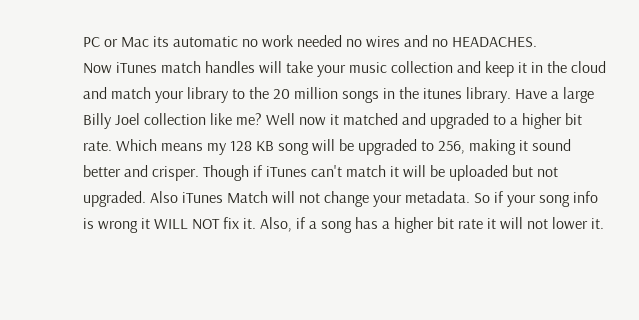PC or Mac its automatic no work needed no wires and no HEADACHES.
Now iTunes match handles will take your music collection and keep it in the cloud and match your library to the 20 million songs in the itunes library. Have a large Billy Joel collection like me? Well now it matched and upgraded to a higher bit rate. Which means my 128 KB song will be upgraded to 256, making it sound better and crisper. Though if iTunes can't match it will be uploaded but not upgraded. Also iTunes Match will not change your metadata. So if your song info is wrong it WILL NOT fix it. Also, if a song has a higher bit rate it will not lower it.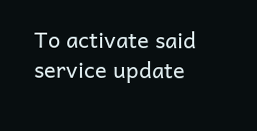To activate said service update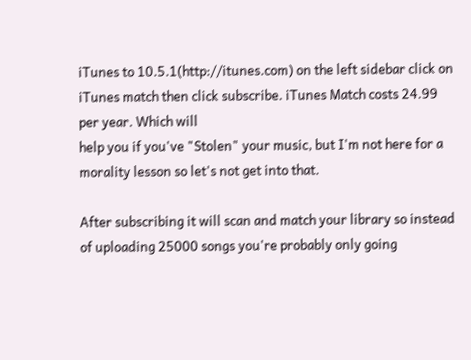iTunes to 10.5.1(http://itunes.com) on the left sidebar click on iTunes match then click subscribe. iTunes Match costs 24.99 per year. Which will
help you if you've "Stolen" your music, but I'm not here for a morality lesson so let's not get into that.

After subscribing it will scan and match your library so instead of uploading 25000 songs you're probably only going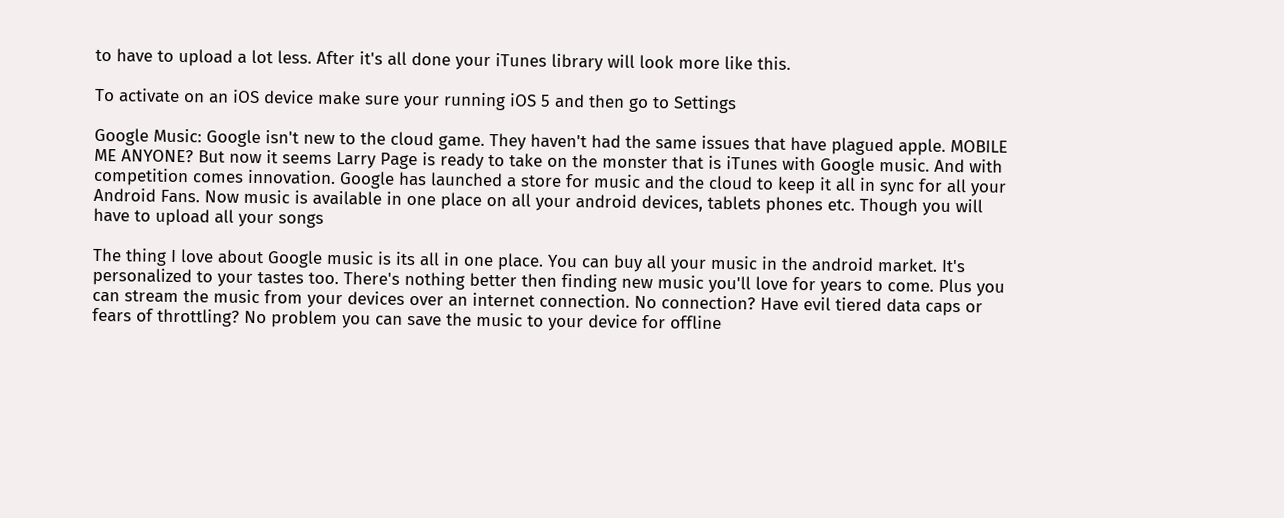to have to upload a lot less. After it's all done your iTunes library will look more like this.

To activate on an iOS device make sure your running iOS 5 and then go to Settings

Google Music: Google isn't new to the cloud game. They haven't had the same issues that have plagued apple. MOBILE ME ANYONE? But now it seems Larry Page is ready to take on the monster that is iTunes with Google music. And with competition comes innovation. Google has launched a store for music and the cloud to keep it all in sync for all your Android Fans. Now music is available in one place on all your android devices, tablets phones etc. Though you will have to upload all your songs

The thing I love about Google music is its all in one place. You can buy all your music in the android market. It's personalized to your tastes too. There's nothing better then finding new music you'll love for years to come. Plus you can stream the music from your devices over an internet connection. No connection? Have evil tiered data caps or fears of throttling? No problem you can save the music to your device for offline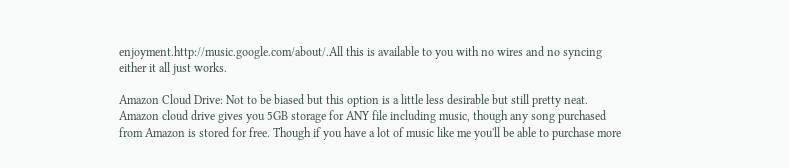enjoyment.http://music.google.com/about/.All this is available to you with no wires and no syncing either it all just works.

Amazon Cloud Drive: Not to be biased but this option is a little less desirable but still pretty neat. Amazon cloud drive gives you 5GB storage for ANY file including music, though any song purchased from Amazon is stored for free. Though if you have a lot of music like me you'll be able to purchase more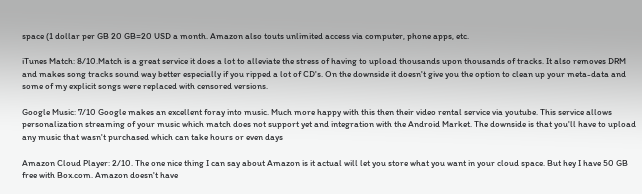space (1 dollar per GB 20 GB=20 USD a month. Amazon also touts unlimited access via computer, phone apps, etc.

iTunes Match: 8/10.Match is a great service it does a lot to alleviate the stress of having to upload thousands upon thousands of tracks. It also removes DRM and makes song tracks sound way better especially if you ripped a lot of CD's. On the downside it doesn't give you the option to clean up your meta-data and some of my explicit songs were replaced with censored versions.

Google Music: 7/10 Google makes an excellent foray into music. Much more happy with this then their video rental service via youtube. This service allows personalization streaming of your music which match does not support yet and integration with the Android Market. The downside is that you'll have to upload any music that wasn't purchased which can take hours or even days

Amazon Cloud Player: 2/10. The one nice thing I can say about Amazon is it actual will let you store what you want in your cloud space. But hey I have 50 GB free with Box.com. Amazon doesn't have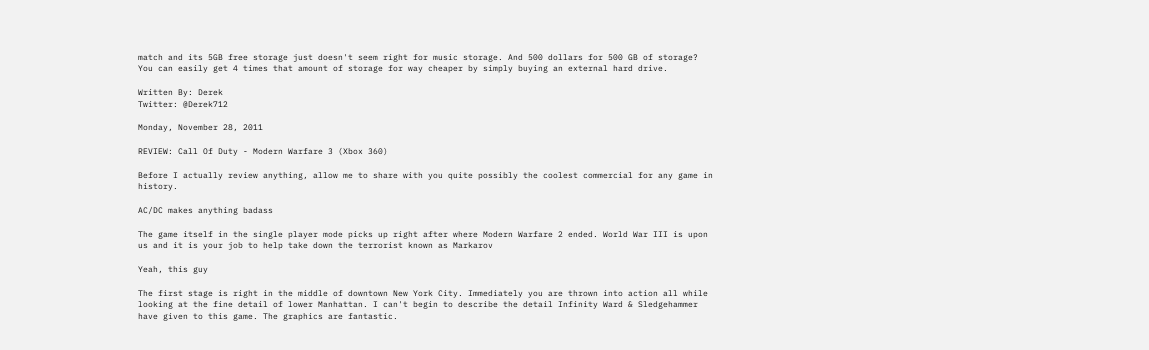match and its 5GB free storage just doesn't seem right for music storage. And 500 dollars for 500 GB of storage? You can easily get 4 times that amount of storage for way cheaper by simply buying an external hard drive.

Written By: Derek
Twitter: @Derek712

Monday, November 28, 2011

REVIEW: Call Of Duty - Modern Warfare 3 (Xbox 360)

Before I actually review anything, allow me to share with you quite possibly the coolest commercial for any game in history.

AC/DC makes anything badass

The game itself in the single player mode picks up right after where Modern Warfare 2 ended. World War III is upon us and it is your job to help take down the terrorist known as Markarov

Yeah, this guy

The first stage is right in the middle of downtown New York City. Immediately you are thrown into action all while looking at the fine detail of lower Manhattan. I can't begin to describe the detail Infinity Ward & Sledgehammer have given to this game. The graphics are fantastic.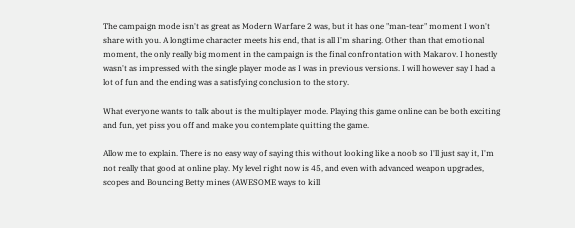The campaign mode isn't as great as Modern Warfare 2 was, but it has one "man-tear" moment I won't share with you. A longtime character meets his end, that is all I'm sharing. Other than that emotional moment, the only really big moment in the campaign is the final confrontation with Makarov. I honestly wasn't as impressed with the single player mode as I was in previous versions. I will however say I had a lot of fun and the ending was a satisfying conclusion to the story.

What everyone wants to talk about is the multiplayer mode. Playing this game online can be both exciting and fun, yet piss you off and make you contemplate quitting the game.

Allow me to explain. There is no easy way of saying this without looking like a noob so I'll just say it, I'm not really that good at online play. My level right now is 45, and even with advanced weapon upgrades, scopes and Bouncing Betty mines (AWESOME ways to kill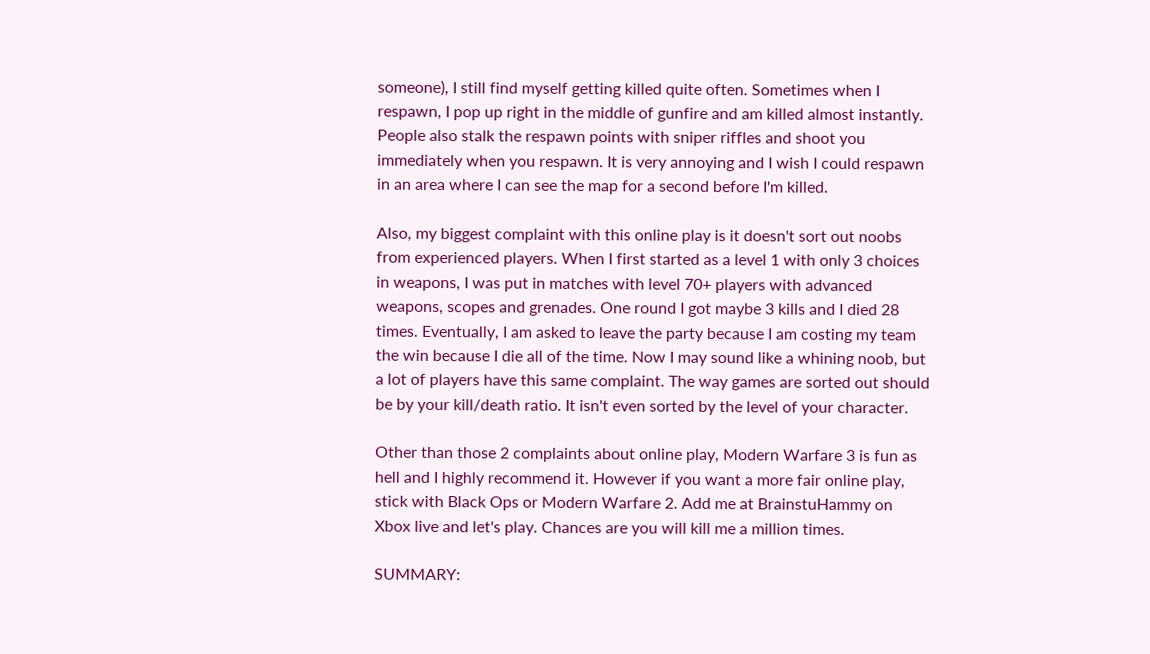someone), I still find myself getting killed quite often. Sometimes when I respawn, I pop up right in the middle of gunfire and am killed almost instantly. People also stalk the respawn points with sniper riffles and shoot you immediately when you respawn. It is very annoying and I wish I could respawn in an area where I can see the map for a second before I'm killed.

Also, my biggest complaint with this online play is it doesn't sort out noobs from experienced players. When I first started as a level 1 with only 3 choices in weapons, I was put in matches with level 70+ players with advanced weapons, scopes and grenades. One round I got maybe 3 kills and I died 28 times. Eventually, I am asked to leave the party because I am costing my team the win because I die all of the time. Now I may sound like a whining noob, but a lot of players have this same complaint. The way games are sorted out should be by your kill/death ratio. It isn't even sorted by the level of your character.

Other than those 2 complaints about online play, Modern Warfare 3 is fun as hell and I highly recommend it. However if you want a more fair online play, stick with Black Ops or Modern Warfare 2. Add me at BrainstuHammy on Xbox live and let's play. Chances are you will kill me a million times.

SUMMARY: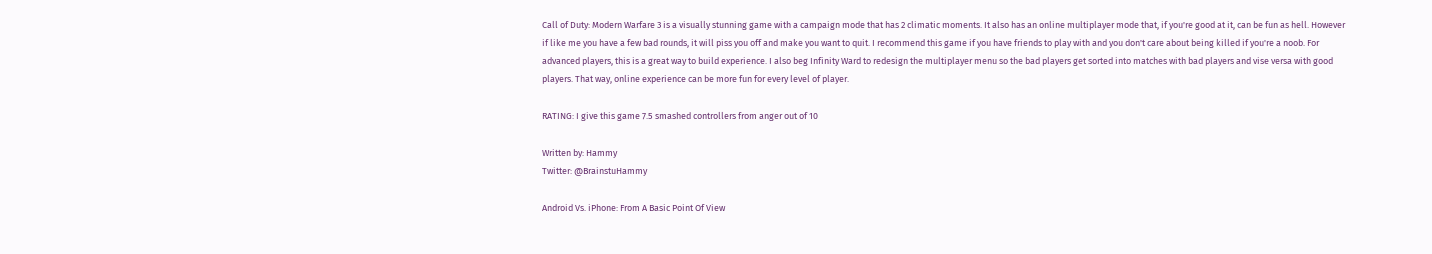Call of Duty: Modern Warfare 3 is a visually stunning game with a campaign mode that has 2 climatic moments. It also has an online multiplayer mode that, if you're good at it, can be fun as hell. However if like me you have a few bad rounds, it will piss you off and make you want to quit. I recommend this game if you have friends to play with and you don't care about being killed if you're a noob. For advanced players, this is a great way to build experience. I also beg Infinity Ward to redesign the multiplayer menu so the bad players get sorted into matches with bad players and vise versa with good players. That way, online experience can be more fun for every level of player.

RATING: I give this game 7.5 smashed controllers from anger out of 10

Written by: Hammy
Twitter: @BrainstuHammy

Android Vs. iPhone: From A Basic Point Of View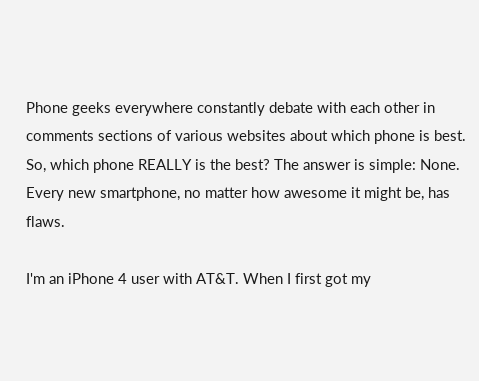Phone geeks everywhere constantly debate with each other in comments sections of various websites about which phone is best. So, which phone REALLY is the best? The answer is simple: None. Every new smartphone, no matter how awesome it might be, has flaws.

I'm an iPhone 4 user with AT&T. When I first got my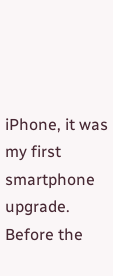iPhone, it was my first smartphone upgrade. Before the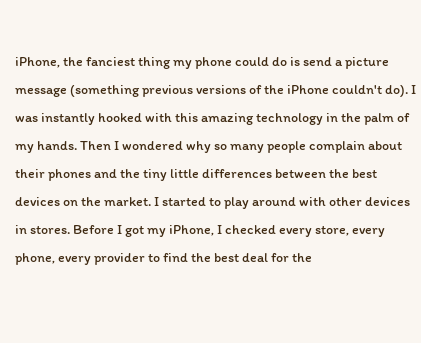iPhone, the fanciest thing my phone could do is send a picture message (something previous versions of the iPhone couldn't do). I was instantly hooked with this amazing technology in the palm of my hands. Then I wondered why so many people complain about their phones and the tiny little differences between the best devices on the market. I started to play around with other devices in stores. Before I got my iPhone, I checked every store, every phone, every provider to find the best deal for the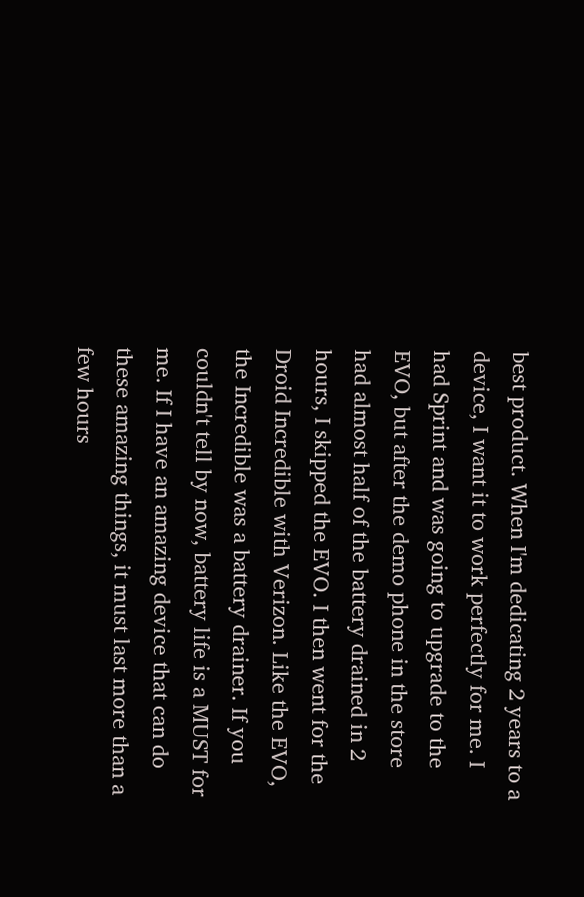best product. When I'm dedicating 2 years to a device, I want it to work perfectly for me. I had Sprint and was going to upgrade to the EVO, but after the demo phone in the store had almost half of the battery drained in 2 hours, I skipped the EVO. I then went for the Droid Incredible with Verizon. Like the EVO, the Incredible was a battery drainer. If you couldn't tell by now, battery life is a MUST for me. If I have an amazing device that can do these amazing things, it must last more than a few hours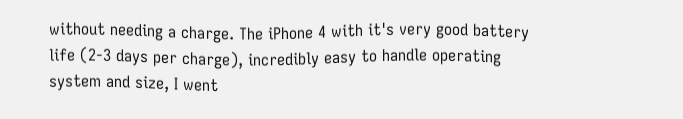without needing a charge. The iPhone 4 with it's very good battery life (2-3 days per charge), incredibly easy to handle operating system and size, I went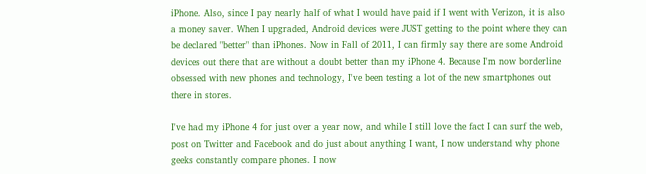iPhone. Also, since I pay nearly half of what I would have paid if I went with Verizon, it is also a money saver. When I upgraded, Android devices were JUST getting to the point where they can be declared "better" than iPhones. Now in Fall of 2011, I can firmly say there are some Android devices out there that are without a doubt better than my iPhone 4. Because I'm now borderline obsessed with new phones and technology, I've been testing a lot of the new smartphones out there in stores.

I've had my iPhone 4 for just over a year now, and while I still love the fact I can surf the web, post on Twitter and Facebook and do just about anything I want, I now understand why phone geeks constantly compare phones. I now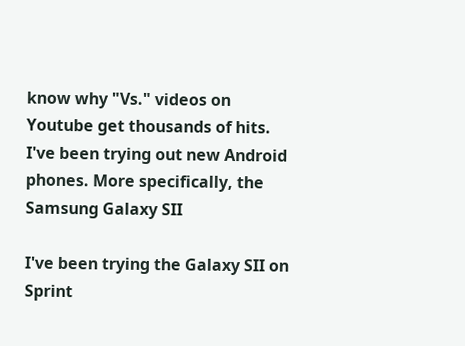know why "Vs." videos on Youtube get thousands of hits. I've been trying out new Android phones. More specifically, the Samsung Galaxy SII

I've been trying the Galaxy SII on Sprint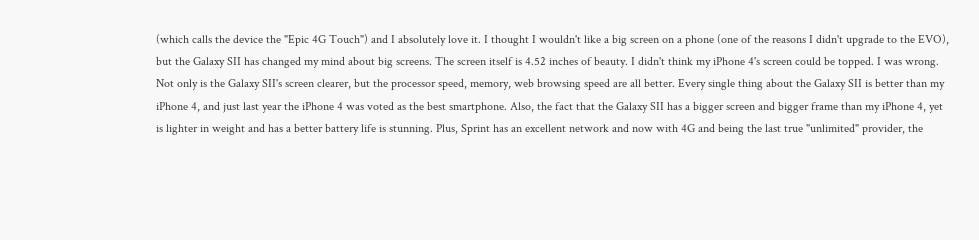(which calls the device the "Epic 4G Touch") and I absolutely love it. I thought I wouldn't like a big screen on a phone (one of the reasons I didn't upgrade to the EVO), but the Galaxy SII has changed my mind about big screens. The screen itself is 4.52 inches of beauty. I didn't think my iPhone 4's screen could be topped. I was wrong. Not only is the Galaxy SII's screen clearer, but the processor speed, memory, web browsing speed are all better. Every single thing about the Galaxy SII is better than my iPhone 4, and just last year the iPhone 4 was voted as the best smartphone. Also, the fact that the Galaxy SII has a bigger screen and bigger frame than my iPhone 4, yet is lighter in weight and has a better battery life is stunning. Plus, Sprint has an excellent network and now with 4G and being the last true "unlimited" provider, the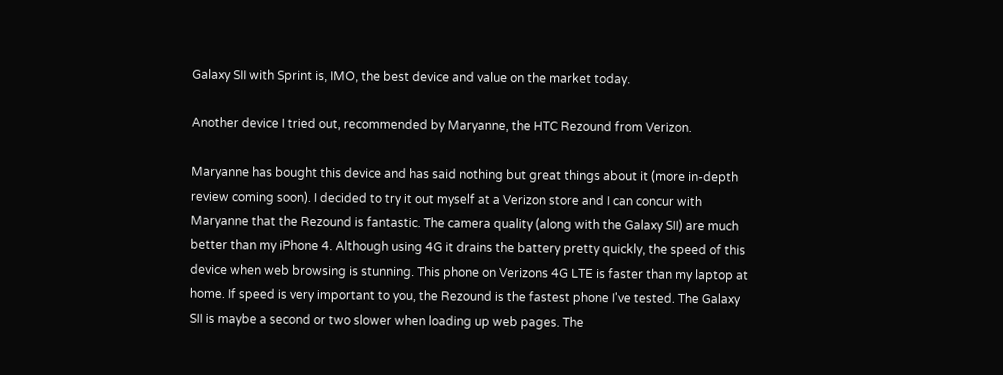Galaxy SII with Sprint is, IMO, the best device and value on the market today.

Another device I tried out, recommended by Maryanne, the HTC Rezound from Verizon.

Maryanne has bought this device and has said nothing but great things about it (more in-depth review coming soon). I decided to try it out myself at a Verizon store and I can concur with Maryanne that the Rezound is fantastic. The camera quality (along with the Galaxy SII) are much better than my iPhone 4. Although using 4G it drains the battery pretty quickly, the speed of this device when web browsing is stunning. This phone on Verizons 4G LTE is faster than my laptop at home. If speed is very important to you, the Rezound is the fastest phone I've tested. The Galaxy SII is maybe a second or two slower when loading up web pages. The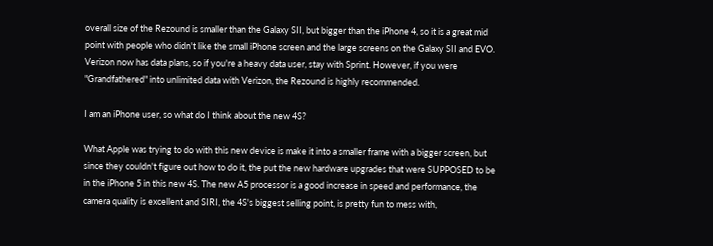overall size of the Rezound is smaller than the Galaxy SII, but bigger than the iPhone 4, so it is a great mid point with people who didn't like the small iPhone screen and the large screens on the Galaxy SII and EVO. Verizon now has data plans, so if you're a heavy data user, stay with Sprint. However, if you were "Grandfathered" into unlimited data with Verizon, the Rezound is highly recommended.

I am an iPhone user, so what do I think about the new 4S?

What Apple was trying to do with this new device is make it into a smaller frame with a bigger screen, but since they couldn't figure out how to do it, the put the new hardware upgrades that were SUPPOSED to be in the iPhone 5 in this new 4S. The new A5 processor is a good increase in speed and performance, the camera quality is excellent and SIRI, the 4S's biggest selling point, is pretty fun to mess with,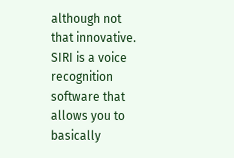although not that innovative. SIRI is a voice recognition software that allows you to basically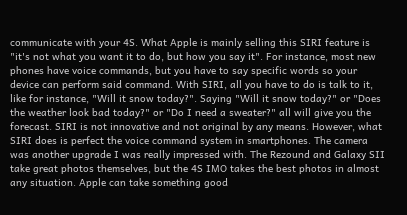communicate with your 4S. What Apple is mainly selling this SIRI feature is "it's not what you want it to do, but how you say it". For instance, most new phones have voice commands, but you have to say specific words so your device can perform said command. With SIRI, all you have to do is talk to it, like for instance, "Will it snow today?". Saying "Will it snow today?" or "Does the weather look bad today?" or "Do I need a sweater?" all will give you the forecast. SIRI is not innovative and not original by any means. However, what SIRI does is perfect the voice command system in smartphones. The camera was another upgrade I was really impressed with. The Rezound and Galaxy SII take great photos themselves, but the 4S IMO takes the best photos in almost any situation. Apple can take something good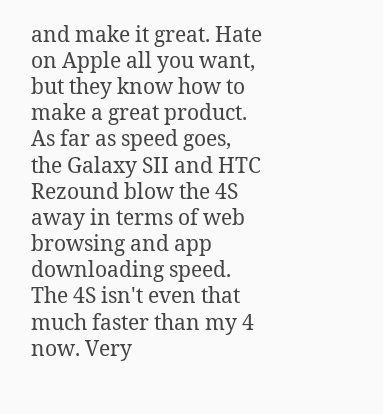and make it great. Hate on Apple all you want, but they know how to make a great product. As far as speed goes, the Galaxy SII and HTC Rezound blow the 4S away in terms of web browsing and app downloading speed. The 4S isn't even that much faster than my 4 now. Very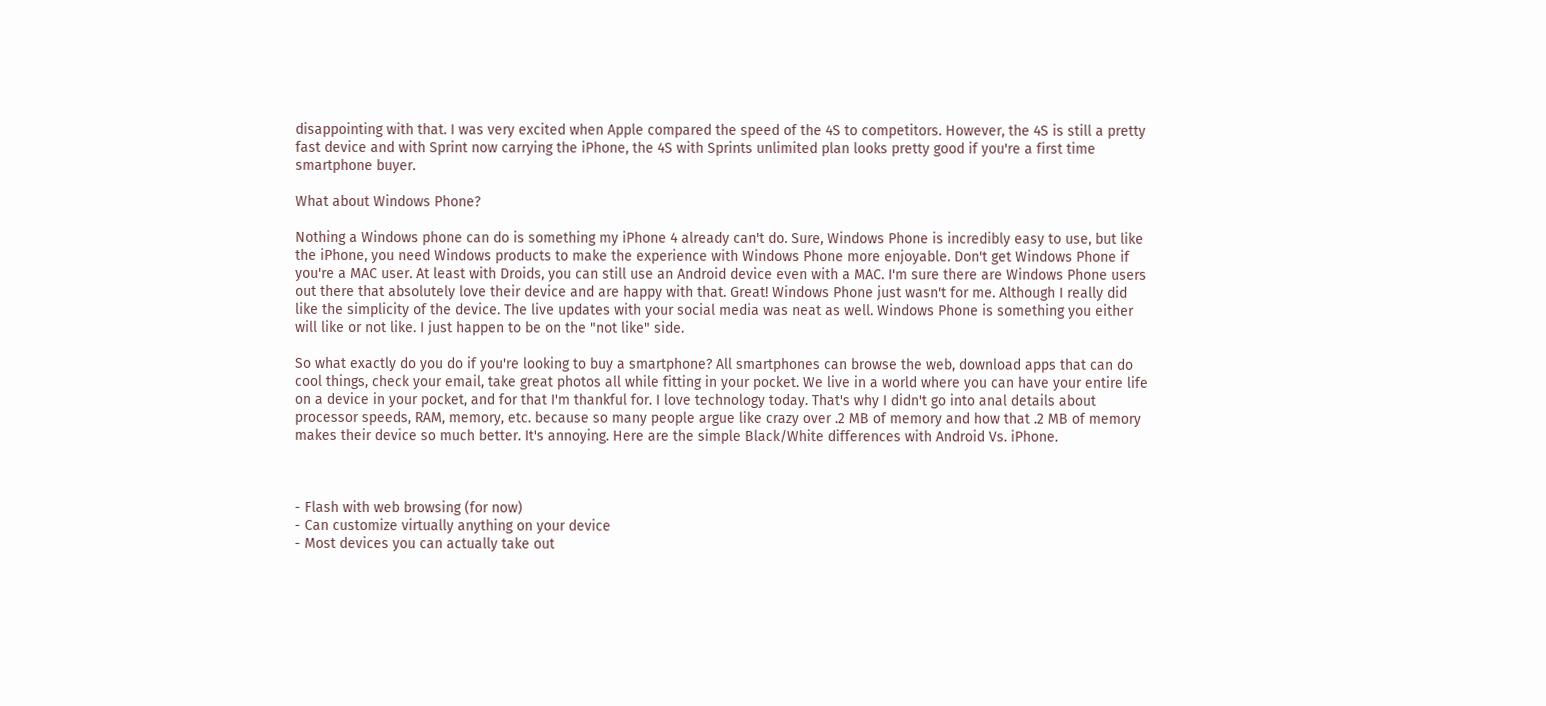disappointing with that. I was very excited when Apple compared the speed of the 4S to competitors. However, the 4S is still a pretty fast device and with Sprint now carrying the iPhone, the 4S with Sprints unlimited plan looks pretty good if you're a first time smartphone buyer.

What about Windows Phone?

Nothing a Windows phone can do is something my iPhone 4 already can't do. Sure, Windows Phone is incredibly easy to use, but like the iPhone, you need Windows products to make the experience with Windows Phone more enjoyable. Don't get Windows Phone if you're a MAC user. At least with Droids, you can still use an Android device even with a MAC. I'm sure there are Windows Phone users out there that absolutely love their device and are happy with that. Great! Windows Phone just wasn't for me. Although I really did like the simplicity of the device. The live updates with your social media was neat as well. Windows Phone is something you either will like or not like. I just happen to be on the "not like" side.

So what exactly do you do if you're looking to buy a smartphone? All smartphones can browse the web, download apps that can do cool things, check your email, take great photos all while fitting in your pocket. We live in a world where you can have your entire life on a device in your pocket, and for that I'm thankful for. I love technology today. That's why I didn't go into anal details about processor speeds, RAM, memory, etc. because so many people argue like crazy over .2 MB of memory and how that .2 MB of memory makes their device so much better. It's annoying. Here are the simple Black/White differences with Android Vs. iPhone.



- Flash with web browsing (for now)
- Can customize virtually anything on your device
- Most devices you can actually take out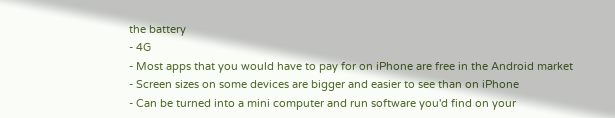the battery
- 4G
- Most apps that you would have to pay for on iPhone are free in the Android market
- Screen sizes on some devices are bigger and easier to see than on iPhone
- Can be turned into a mini computer and run software you'd find on your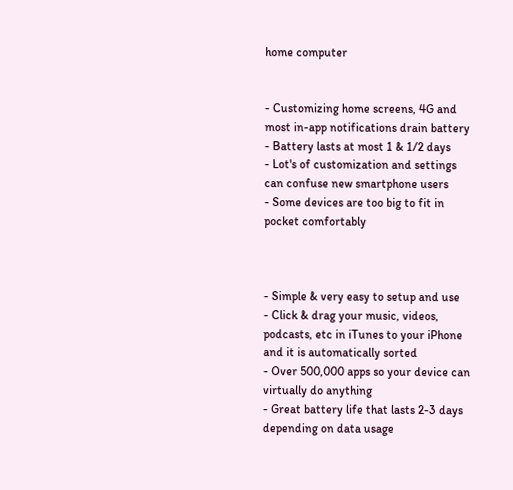home computer


- Customizing home screens, 4G and most in-app notifications drain battery
- Battery lasts at most 1 & 1/2 days
- Lot's of customization and settings can confuse new smartphone users
- Some devices are too big to fit in pocket comfortably



- Simple & very easy to setup and use
- Click & drag your music, videos, podcasts, etc in iTunes to your iPhone and it is automatically sorted
- Over 500,000 apps so your device can virtually do anything
- Great battery life that lasts 2-3 days depending on data usage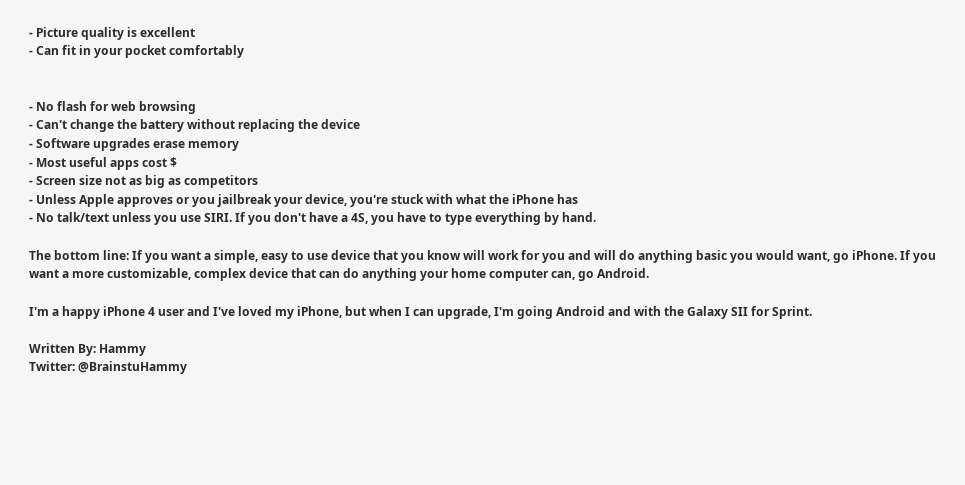- Picture quality is excellent
- Can fit in your pocket comfortably


- No flash for web browsing
- Can't change the battery without replacing the device
- Software upgrades erase memory
- Most useful apps cost $
- Screen size not as big as competitors
- Unless Apple approves or you jailbreak your device, you're stuck with what the iPhone has
- No talk/text unless you use SIRI. If you don't have a 4S, you have to type everything by hand.

The bottom line: If you want a simple, easy to use device that you know will work for you and will do anything basic you would want, go iPhone. If you want a more customizable, complex device that can do anything your home computer can, go Android.

I'm a happy iPhone 4 user and I've loved my iPhone, but when I can upgrade, I'm going Android and with the Galaxy SII for Sprint.

Written By: Hammy
Twitter: @BrainstuHammy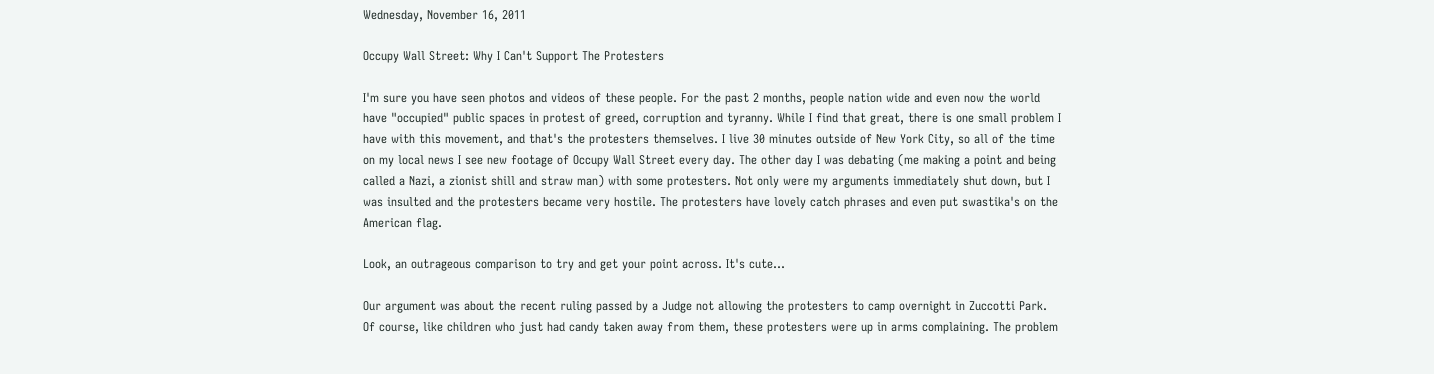Wednesday, November 16, 2011

Occupy Wall Street: Why I Can't Support The Protesters

I'm sure you have seen photos and videos of these people. For the past 2 months, people nation wide and even now the world have "occupied" public spaces in protest of greed, corruption and tyranny. While I find that great, there is one small problem I have with this movement, and that's the protesters themselves. I live 30 minutes outside of New York City, so all of the time on my local news I see new footage of Occupy Wall Street every day. The other day I was debating (me making a point and being called a Nazi, a zionist shill and straw man) with some protesters. Not only were my arguments immediately shut down, but I was insulted and the protesters became very hostile. The protesters have lovely catch phrases and even put swastika's on the American flag.

Look, an outrageous comparison to try and get your point across. It's cute...

Our argument was about the recent ruling passed by a Judge not allowing the protesters to camp overnight in Zuccotti Park. Of course, like children who just had candy taken away from them, these protesters were up in arms complaining. The problem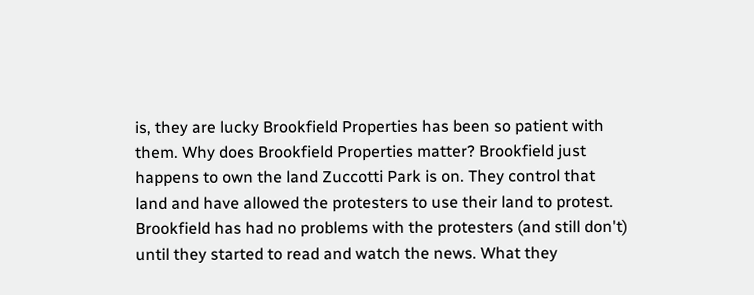is, they are lucky Brookfield Properties has been so patient with them. Why does Brookfield Properties matter? Brookfield just happens to own the land Zuccotti Park is on. They control that land and have allowed the protesters to use their land to protest. Brookfield has had no problems with the protesters (and still don't) until they started to read and watch the news. What they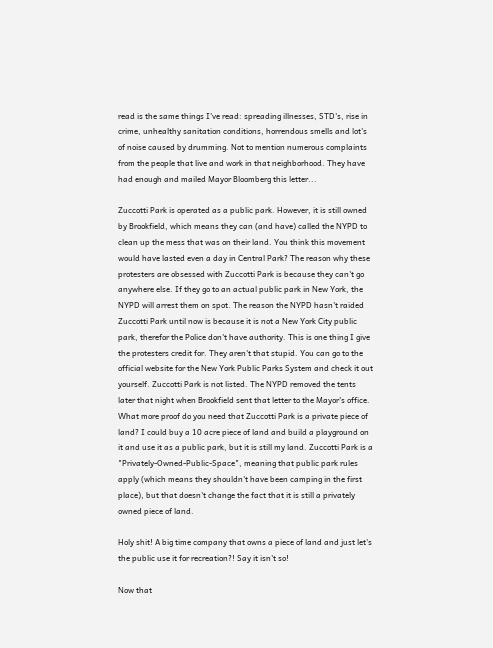read is the same things I've read: spreading illnesses, STD's, rise in crime, unhealthy sanitation conditions, horrendous smells and lot's of noise caused by drumming. Not to mention numerous complaints from the people that live and work in that neighborhood. They have had enough and mailed Mayor Bloomberg this letter...

Zuccotti Park is operated as a public park. However, it is still owned by Brookfield, which means they can (and have) called the NYPD to clean up the mess that was on their land. You think this movement would have lasted even a day in Central Park? The reason why these protesters are obsessed with Zuccotti Park is because they can't go anywhere else. If they go to an actual public park in New York, the NYPD will arrest them on spot. The reason the NYPD hasn't raided Zuccotti Park until now is because it is not a New York City public park, therefor the Police don't have authority. This is one thing I give the protesters credit for. They aren't that stupid. You can go to the official website for the New York Public Parks System and check it out yourself. Zuccotti Park is not listed. The NYPD removed the tents later that night when Brookfield sent that letter to the Mayor's office. What more proof do you need that Zuccotti Park is a private piece of land? I could buy a 10 acre piece of land and build a playground on it and use it as a public park, but it is still my land. Zuccotti Park is a "Privately-Owned-Public-Space", meaning that public park rules apply (which means they shouldn't have been camping in the first place), but that doesn't change the fact that it is still a privately owned piece of land.

Holy shit! A big time company that owns a piece of land and just let's the public use it for recreation?! Say it isn't so!

Now that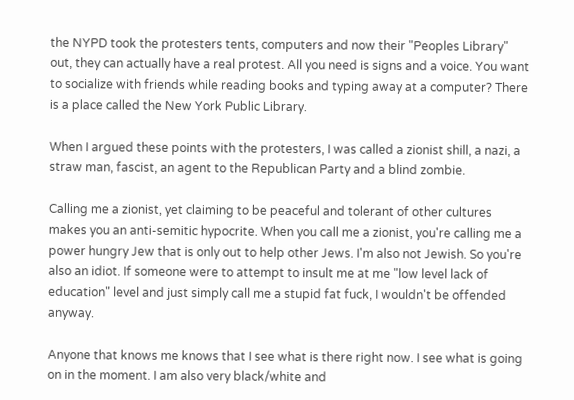the NYPD took the protesters tents, computers and now their "Peoples Library" out, they can actually have a real protest. All you need is signs and a voice. You want to socialize with friends while reading books and typing away at a computer? There is a place called the New York Public Library.

When I argued these points with the protesters, I was called a zionist shill, a nazi, a straw man, fascist, an agent to the Republican Party and a blind zombie.

Calling me a zionist, yet claiming to be peaceful and tolerant of other cultures makes you an anti-semitic hypocrite. When you call me a zionist, you're calling me a power hungry Jew that is only out to help other Jews. I'm also not Jewish. So you're also an idiot. If someone were to attempt to insult me at me "low level lack of education" level and just simply call me a stupid fat fuck, I wouldn't be offended anyway.

Anyone that knows me knows that I see what is there right now. I see what is going on in the moment. I am also very black/white and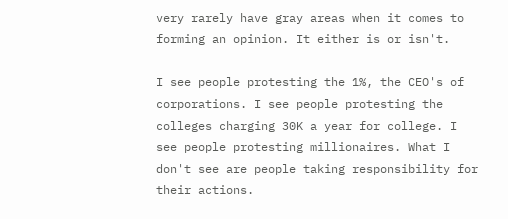very rarely have gray areas when it comes to forming an opinion. It either is or isn't.

I see people protesting the 1%, the CEO's of corporations. I see people protesting the colleges charging 30K a year for college. I see people protesting millionaires. What I don't see are people taking responsibility for their actions.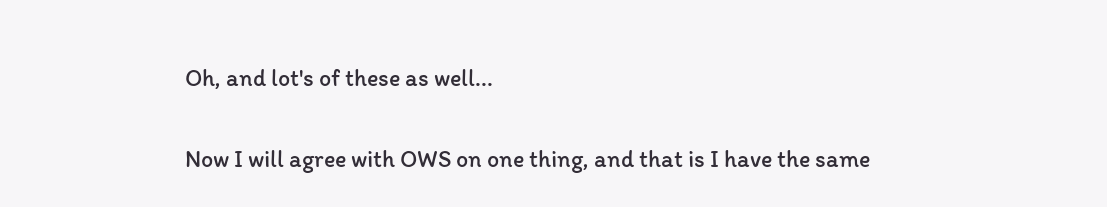Oh, and lot's of these as well...

Now I will agree with OWS on one thing, and that is I have the same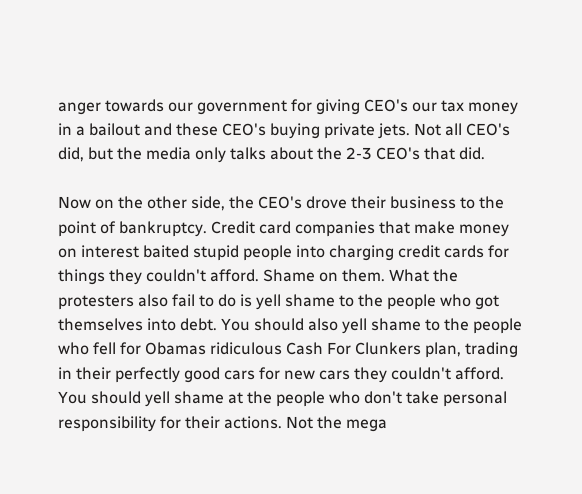anger towards our government for giving CEO's our tax money in a bailout and these CEO's buying private jets. Not all CEO's did, but the media only talks about the 2-3 CEO's that did.

Now on the other side, the CEO's drove their business to the point of bankruptcy. Credit card companies that make money on interest baited stupid people into charging credit cards for things they couldn't afford. Shame on them. What the protesters also fail to do is yell shame to the people who got themselves into debt. You should also yell shame to the people who fell for Obamas ridiculous Cash For Clunkers plan, trading in their perfectly good cars for new cars they couldn't afford. You should yell shame at the people who don't take personal responsibility for their actions. Not the mega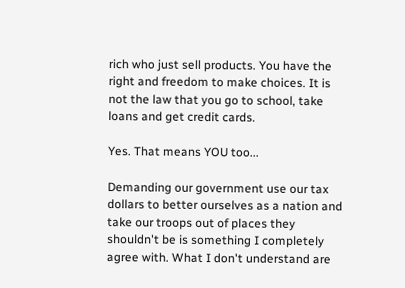rich who just sell products. You have the right and freedom to make choices. It is not the law that you go to school, take loans and get credit cards.

Yes. That means YOU too...

Demanding our government use our tax dollars to better ourselves as a nation and take our troops out of places they shouldn't be is something I completely agree with. What I don't understand are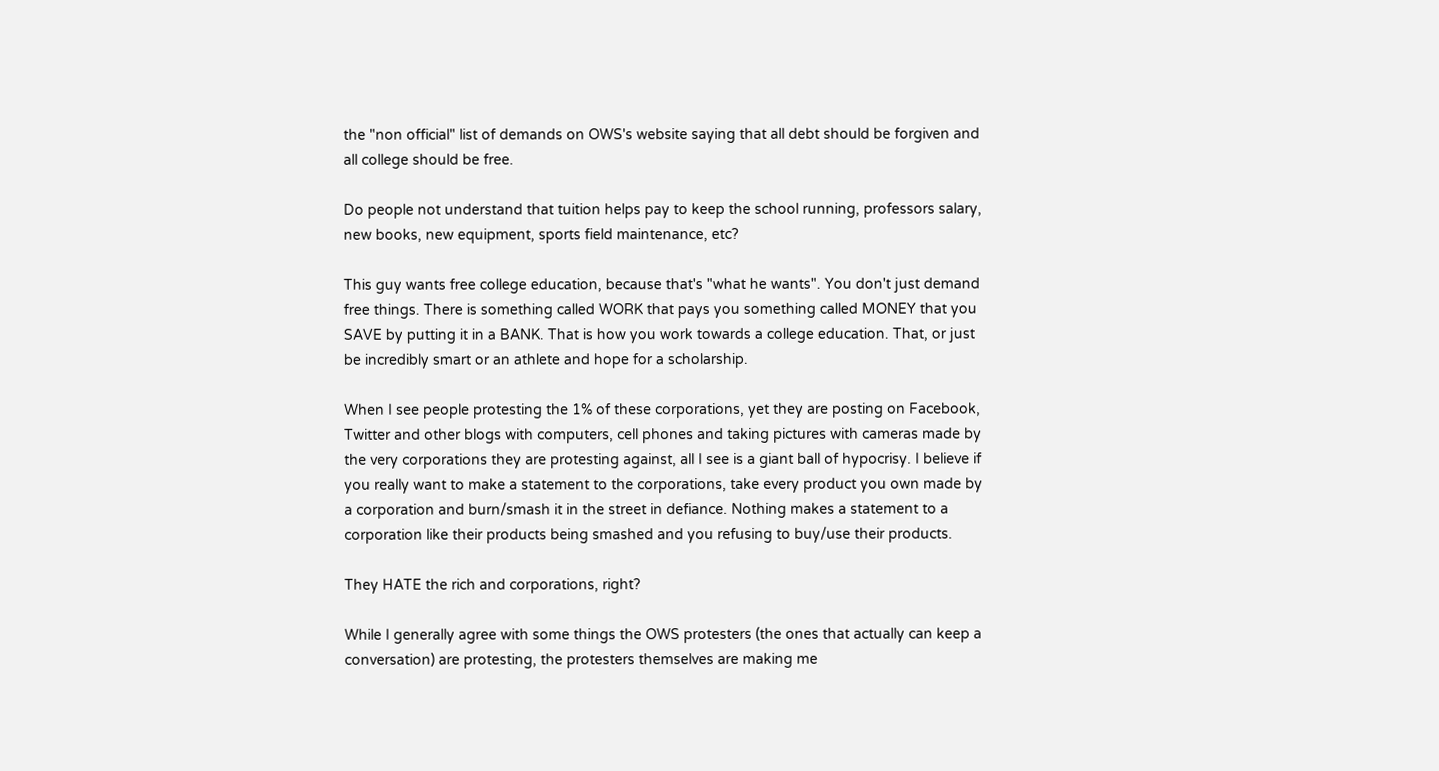the "non official" list of demands on OWS's website saying that all debt should be forgiven and all college should be free.

Do people not understand that tuition helps pay to keep the school running, professors salary, new books, new equipment, sports field maintenance, etc?

This guy wants free college education, because that's "what he wants". You don't just demand free things. There is something called WORK that pays you something called MONEY that you SAVE by putting it in a BANK. That is how you work towards a college education. That, or just be incredibly smart or an athlete and hope for a scholarship.

When I see people protesting the 1% of these corporations, yet they are posting on Facebook, Twitter and other blogs with computers, cell phones and taking pictures with cameras made by the very corporations they are protesting against, all I see is a giant ball of hypocrisy. I believe if you really want to make a statement to the corporations, take every product you own made by a corporation and burn/smash it in the street in defiance. Nothing makes a statement to a corporation like their products being smashed and you refusing to buy/use their products.

They HATE the rich and corporations, right?

While I generally agree with some things the OWS protesters (the ones that actually can keep a conversation) are protesting, the protesters themselves are making me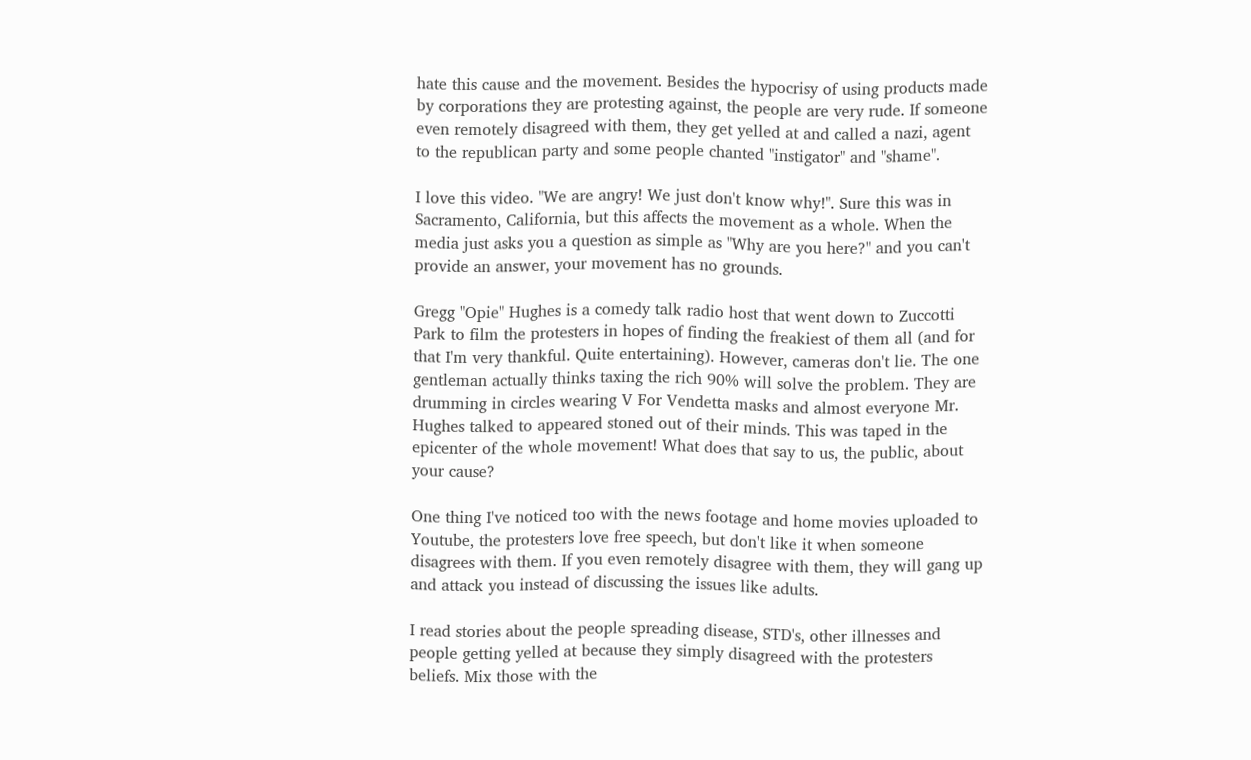hate this cause and the movement. Besides the hypocrisy of using products made by corporations they are protesting against, the people are very rude. If someone even remotely disagreed with them, they get yelled at and called a nazi, agent to the republican party and some people chanted "instigator" and "shame".

I love this video. "We are angry! We just don't know why!". Sure this was in Sacramento, California, but this affects the movement as a whole. When the media just asks you a question as simple as "Why are you here?" and you can't provide an answer, your movement has no grounds.

Gregg "Opie" Hughes is a comedy talk radio host that went down to Zuccotti Park to film the protesters in hopes of finding the freakiest of them all (and for that I'm very thankful. Quite entertaining). However, cameras don't lie. The one gentleman actually thinks taxing the rich 90% will solve the problem. They are drumming in circles wearing V For Vendetta masks and almost everyone Mr. Hughes talked to appeared stoned out of their minds. This was taped in the epicenter of the whole movement! What does that say to us, the public, about your cause?

One thing I've noticed too with the news footage and home movies uploaded to Youtube, the protesters love free speech, but don't like it when someone disagrees with them. If you even remotely disagree with them, they will gang up and attack you instead of discussing the issues like adults.

I read stories about the people spreading disease, STD's, other illnesses and people getting yelled at because they simply disagreed with the protesters beliefs. Mix those with the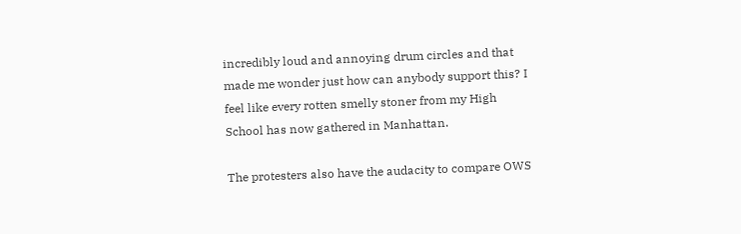incredibly loud and annoying drum circles and that made me wonder just how can anybody support this? I feel like every rotten smelly stoner from my High School has now gathered in Manhattan.

The protesters also have the audacity to compare OWS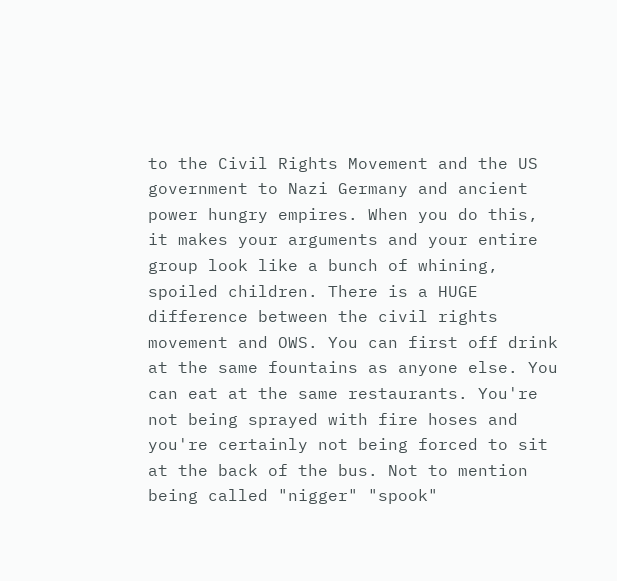to the Civil Rights Movement and the US government to Nazi Germany and ancient power hungry empires. When you do this, it makes your arguments and your entire group look like a bunch of whining, spoiled children. There is a HUGE difference between the civil rights movement and OWS. You can first off drink at the same fountains as anyone else. You can eat at the same restaurants. You're not being sprayed with fire hoses and you're certainly not being forced to sit at the back of the bus. Not to mention being called "nigger" "spook"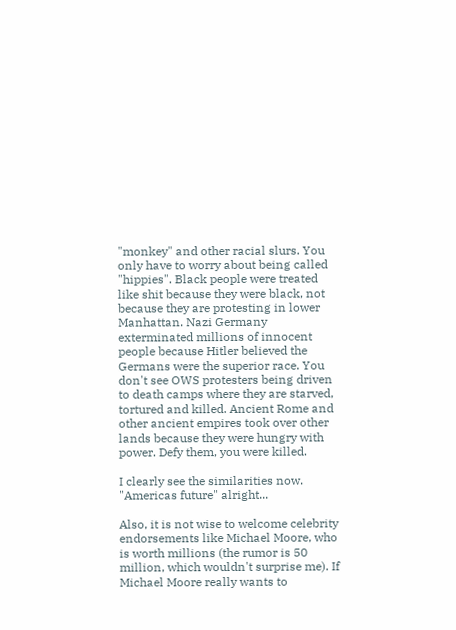"monkey" and other racial slurs. You only have to worry about being called "hippies". Black people were treated like shit because they were black, not because they are protesting in lower Manhattan. Nazi Germany exterminated millions of innocent people because Hitler believed the Germans were the superior race. You don't see OWS protesters being driven to death camps where they are starved, tortured and killed. Ancient Rome and other ancient empires took over other lands because they were hungry with power. Defy them, you were killed.

I clearly see the similarities now. "Americas future" alright...

Also, it is not wise to welcome celebrity endorsements like Michael Moore, who is worth millions (the rumor is 50 million, which wouldn't surprise me). If Michael Moore really wants to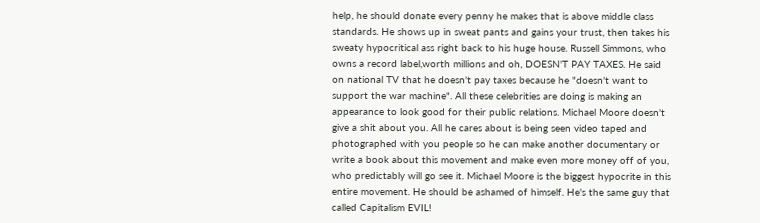help, he should donate every penny he makes that is above middle class standards. He shows up in sweat pants and gains your trust, then takes his sweaty hypocritical ass right back to his huge house. Russell Simmons, who owns a record label,worth millions and oh, DOESN'T PAY TAXES. He said on national TV that he doesn't pay taxes because he "doesn't want to support the war machine". All these celebrities are doing is making an appearance to look good for their public relations. Michael Moore doesn't give a shit about you. All he cares about is being seen video taped and photographed with you people so he can make another documentary or write a book about this movement and make even more money off of you, who predictably will go see it. Michael Moore is the biggest hypocrite in this entire movement. He should be ashamed of himself. He's the same guy that called Capitalism EVIL!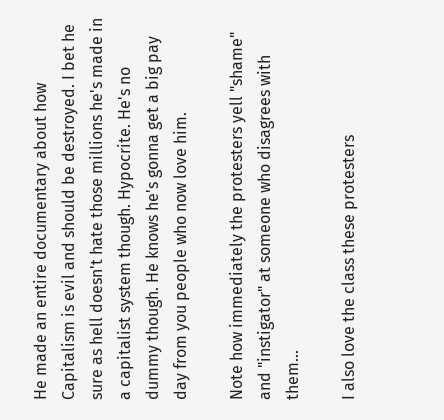He made an entire documentary about how Capitalism is evil and should be destroyed. I bet he sure as hell doesn't hate those millions he's made in a capitalist system though. Hypocrite. He's no dummy though. He knows he's gonna get a big pay day from you people who now love him.

Note how immediately the protesters yell "shame" and "instigator" at someone who disagrees with them...

I also love the class these protesters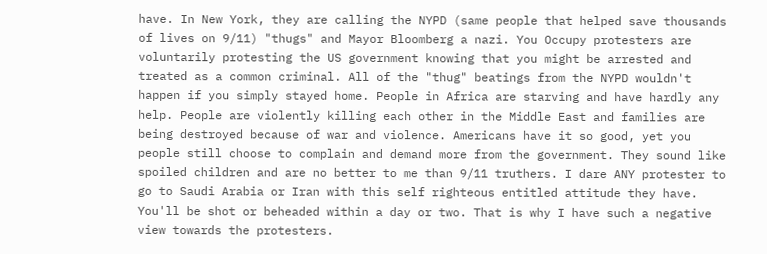have. In New York, they are calling the NYPD (same people that helped save thousands of lives on 9/11) "thugs" and Mayor Bloomberg a nazi. You Occupy protesters are voluntarily protesting the US government knowing that you might be arrested and treated as a common criminal. All of the "thug" beatings from the NYPD wouldn't happen if you simply stayed home. People in Africa are starving and have hardly any help. People are violently killing each other in the Middle East and families are being destroyed because of war and violence. Americans have it so good, yet you people still choose to complain and demand more from the government. They sound like spoiled children and are no better to me than 9/11 truthers. I dare ANY protester to go to Saudi Arabia or Iran with this self righteous entitled attitude they have. You'll be shot or beheaded within a day or two. That is why I have such a negative view towards the protesters.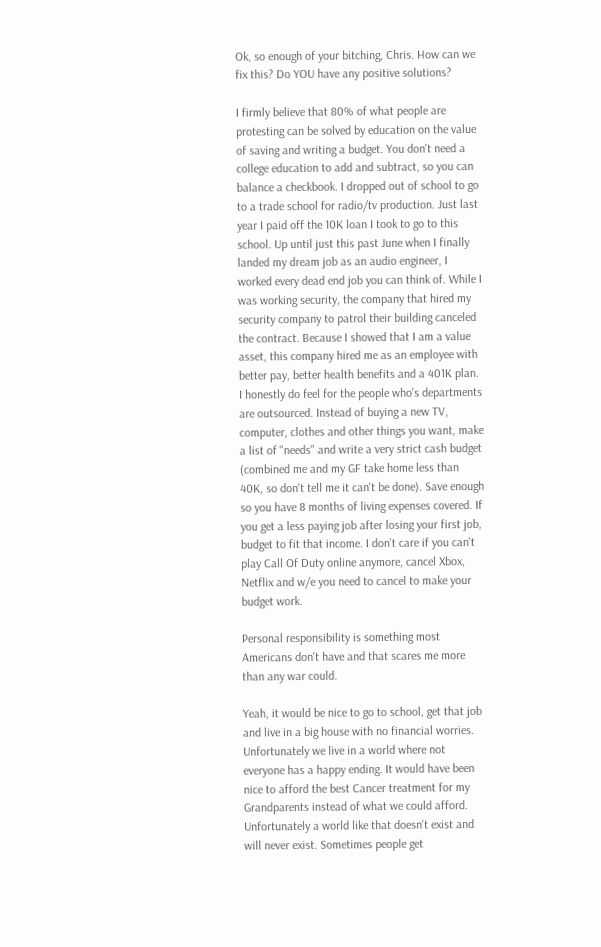Ok, so enough of your bitching, Chris. How can we fix this? Do YOU have any positive solutions?

I firmly believe that 80% of what people are protesting can be solved by education on the value of saving and writing a budget. You don't need a college education to add and subtract, so you can balance a checkbook. I dropped out of school to go to a trade school for radio/tv production. Just last year I paid off the 10K loan I took to go to this school. Up until just this past June when I finally landed my dream job as an audio engineer, I worked every dead end job you can think of. While I was working security, the company that hired my security company to patrol their building canceled the contract. Because I showed that I am a value asset, this company hired me as an employee with better pay, better health benefits and a 401K plan. I honestly do feel for the people who's departments are outsourced. Instead of buying a new TV, computer, clothes and other things you want, make a list of "needs" and write a very strict cash budget (combined me and my GF take home less than 40K, so don't tell me it can't be done). Save enough so you have 8 months of living expenses covered. If you get a less paying job after losing your first job, budget to fit that income. I don't care if you can't play Call Of Duty online anymore, cancel Xbox, Netflix and w/e you need to cancel to make your budget work.

Personal responsibility is something most Americans don't have and that scares me more than any war could.

Yeah, it would be nice to go to school, get that job and live in a big house with no financial worries. Unfortunately we live in a world where not everyone has a happy ending. It would have been nice to afford the best Cancer treatment for my Grandparents instead of what we could afford. Unfortunately a world like that doesn't exist and will never exist. Sometimes people get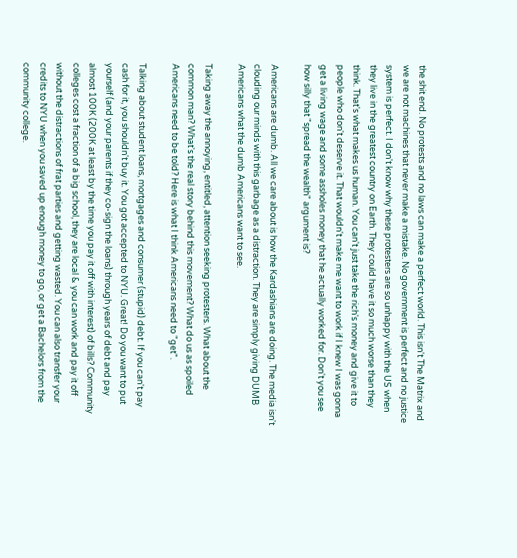the shit end. No protests and no laws can make a perfect world. This isn't The Matrix and we are not machines that never make a mistake. No government is perfect and no justice system is perfect. I don't know why these protesters are so unhappy with the US when they live in the greatest country on Earth. They could have it so much worse than they think. That's what makes us human. You can't just take the rich's money and give it to people who don't deserve it. That wouldn't make me want to work if I knew I was gonna get a living wage and some assholes money that he actually worked for. Don't you see how silly that "spread the wealth" argument is?

Americans are dumb. All we care about is how the Kardashians are doing. The media isn't clouding our minds with this garbage as a distraction. They are simply giving DUMB Americans what the dumb Americans want to see.

Taking away the annoying, entitled, attention seeking protesters. What about the common man? What's the real story behind this movement? What do us as spoiled Americans need to be told? Here is what I think Americans need to "get".

Talking about student loans, mortgages and consumer (stupid) debt. If you can't pay cash for it, you shouldn't buy it. You got accepted to NYU. Great! Do you want to put yourself (and your parents if they co-sign the loans) through years of debt and pay almost 100K (200K at least by the time you pay it off with interest) of bills? Community colleges cost a fraction of a big school, they are local & you can work and pay it off without the distractions of frat parties and getting wasted. You can also transfer your credits to NYU when you saved up enough money to go, or get a Bachelors from the community college.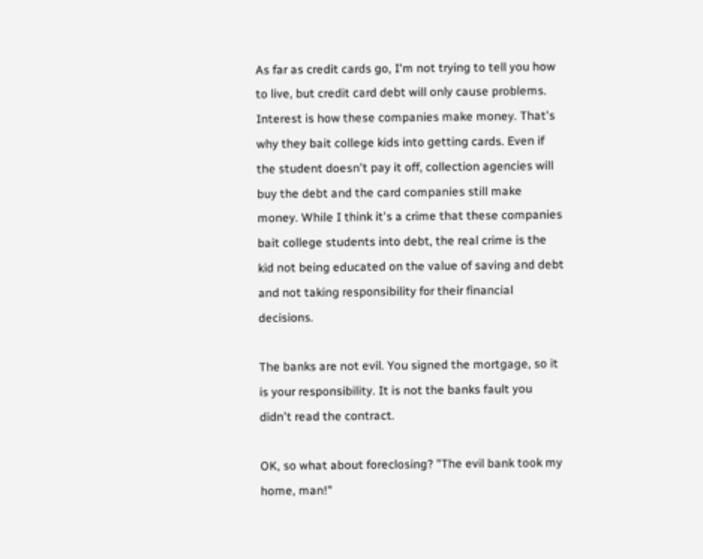As far as credit cards go, I'm not trying to tell you how to live, but credit card debt will only cause problems. Interest is how these companies make money. That's why they bait college kids into getting cards. Even if the student doesn't pay it off, collection agencies will buy the debt and the card companies still make money. While I think it's a crime that these companies bait college students into debt, the real crime is the kid not being educated on the value of saving and debt and not taking responsibility for their financial decisions.

The banks are not evil. You signed the mortgage, so it is your responsibility. It is not the banks fault you didn't read the contract.

OK, so what about foreclosing? "The evil bank took my home, man!"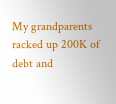My grandparents racked up 200K of debt and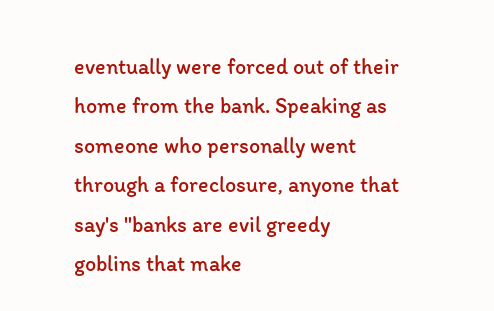eventually were forced out of their home from the bank. Speaking as someone who personally went through a foreclosure, anyone that say's "banks are evil greedy goblins that make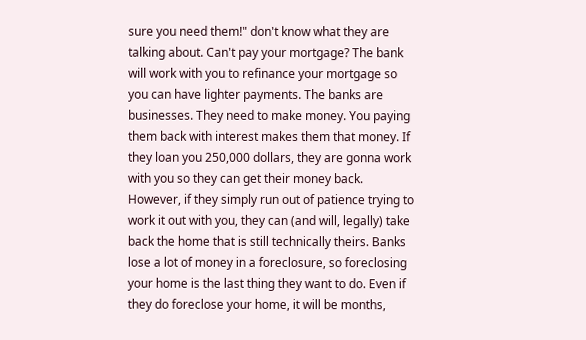sure you need them!" don't know what they are talking about. Can't pay your mortgage? The bank will work with you to refinance your mortgage so you can have lighter payments. The banks are businesses. They need to make money. You paying them back with interest makes them that money. If they loan you 250,000 dollars, they are gonna work with you so they can get their money back. However, if they simply run out of patience trying to work it out with you, they can (and will, legally) take back the home that is still technically theirs. Banks lose a lot of money in a foreclosure, so foreclosing your home is the last thing they want to do. Even if they do foreclose your home, it will be months,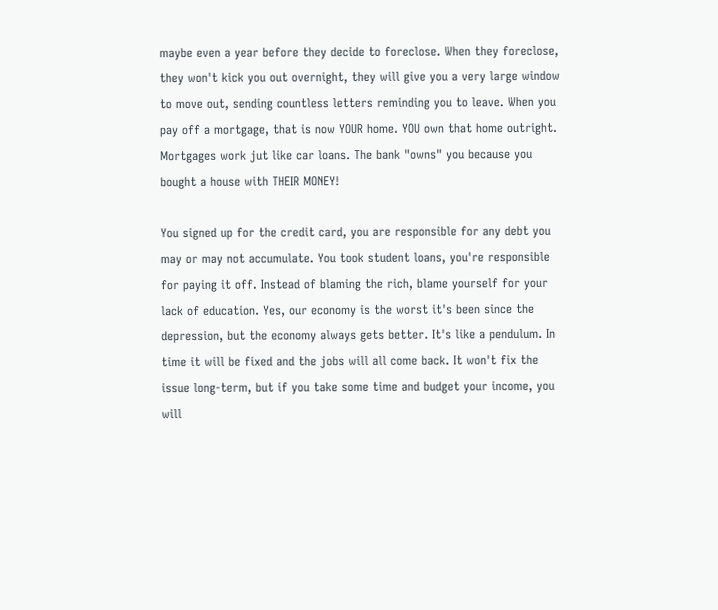maybe even a year before they decide to foreclose. When they foreclose, they won't kick you out overnight, they will give you a very large window to move out, sending countless letters reminding you to leave. When you pay off a mortgage, that is now YOUR home. YOU own that home outright. Mortgages work jut like car loans. The bank "owns" you because you bought a house with THEIR MONEY!

You signed up for the credit card, you are responsible for any debt you may or may not accumulate. You took student loans, you're responsible for paying it off. Instead of blaming the rich, blame yourself for your lack of education. Yes, our economy is the worst it's been since the depression, but the economy always gets better. It's like a pendulum. In time it will be fixed and the jobs will all come back. It won't fix the issue long-term, but if you take some time and budget your income, you will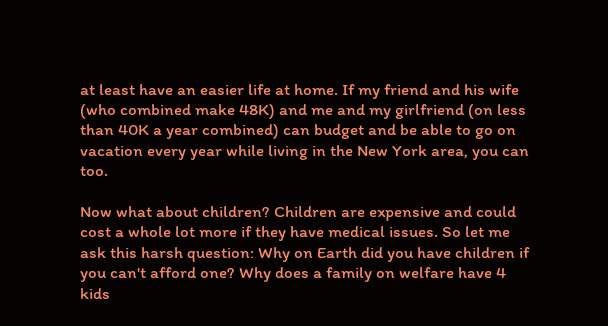at least have an easier life at home. If my friend and his wife (who combined make 48K) and me and my girlfriend (on less than 40K a year combined) can budget and be able to go on vacation every year while living in the New York area, you can too.

Now what about children? Children are expensive and could cost a whole lot more if they have medical issues. So let me ask this harsh question: Why on Earth did you have children if you can't afford one? Why does a family on welfare have 4 kids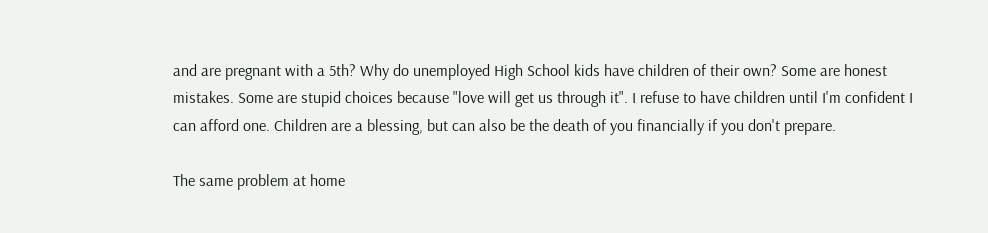and are pregnant with a 5th? Why do unemployed High School kids have children of their own? Some are honest mistakes. Some are stupid choices because "love will get us through it". I refuse to have children until I'm confident I can afford one. Children are a blessing, but can also be the death of you financially if you don't prepare.

The same problem at home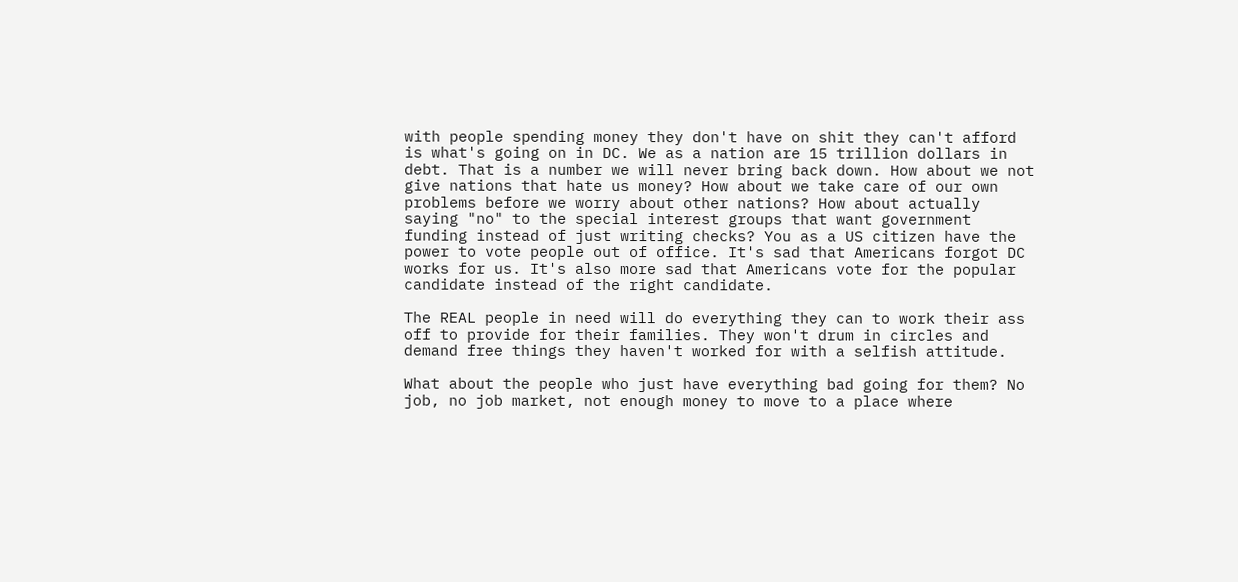with people spending money they don't have on shit they can't afford is what's going on in DC. We as a nation are 15 trillion dollars in debt. That is a number we will never bring back down. How about we not give nations that hate us money? How about we take care of our own problems before we worry about other nations? How about actually saying "no" to the special interest groups that want government funding instead of just writing checks? You as a US citizen have the power to vote people out of office. It's sad that Americans forgot DC works for us. It's also more sad that Americans vote for the popular candidate instead of the right candidate.

The REAL people in need will do everything they can to work their ass off to provide for their families. They won't drum in circles and demand free things they haven't worked for with a selfish attitude.

What about the people who just have everything bad going for them? No job, no job market, not enough money to move to a place where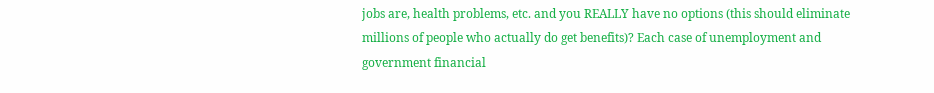jobs are, health problems, etc. and you REALLY have no options (this should eliminate millions of people who actually do get benefits)? Each case of unemployment and government financial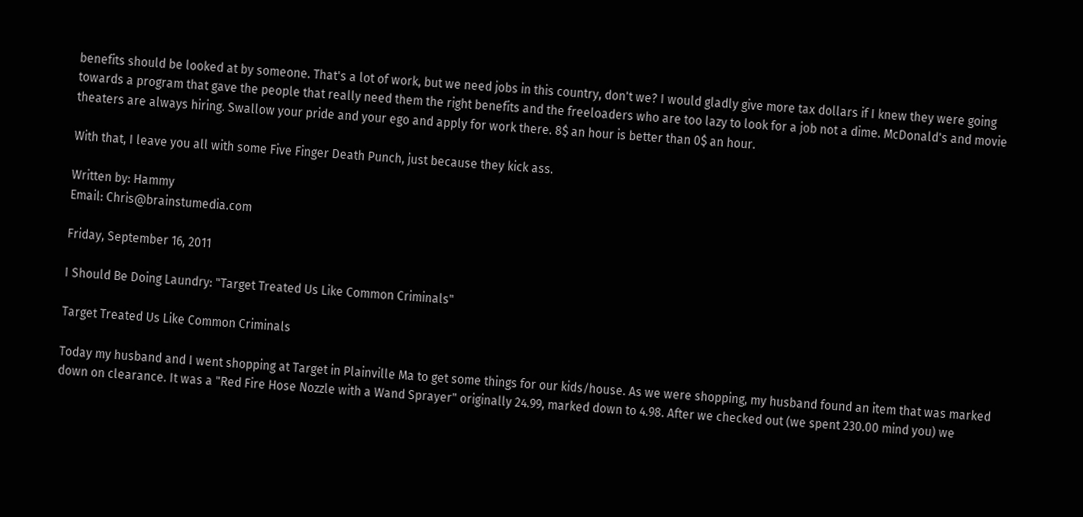benefits should be looked at by someone. That's a lot of work, but we need jobs in this country, don't we? I would gladly give more tax dollars if I knew they were going towards a program that gave the people that really need them the right benefits and the freeloaders who are too lazy to look for a job not a dime. McDonald's and movie theaters are always hiring. Swallow your pride and your ego and apply for work there. 8$ an hour is better than 0$ an hour.

With that, I leave you all with some Five Finger Death Punch, just because they kick ass.

Written by: Hammy
Email: Chris@brainstumedia.com

Friday, September 16, 2011

I Should Be Doing Laundry: "Target Treated Us Like Common Criminals"

Target Treated Us Like Common Criminals

Today my husband and I went shopping at Target in Plainville Ma to get some things for our kids/house. As we were shopping, my husband found an item that was marked down on clearance. It was a "Red Fire Hose Nozzle with a Wand Sprayer" originally 24.99, marked down to 4.98. After we checked out (we spent 230.00 mind you) we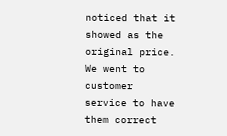noticed that it showed as the original price. We went to customer service to have them correct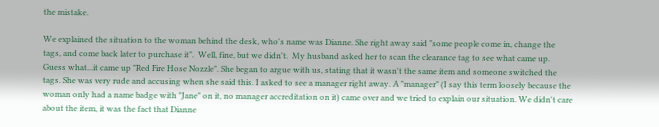the mistake.

We explained the situation to the woman behind the desk, who's name was Dianne. She right away said "some people come in, change the tags, and come back later to purchase it".  Well, fine, but we didn't.  My husband asked her to scan the clearance tag to see what came up. Guess what...it came up "Red Fire Hose Nozzle". She began to argue with us, stating that it wasn't the same item and someone switched the tags. She was very rude and accusing when she said this. I asked to see a manager right away. A "manager" (I say this term loosely because the woman only had a name badge with "Jane" on it, no manager accreditation on it) came over and we tried to explain our situation. We didn't care about the item, it was the fact that Dianne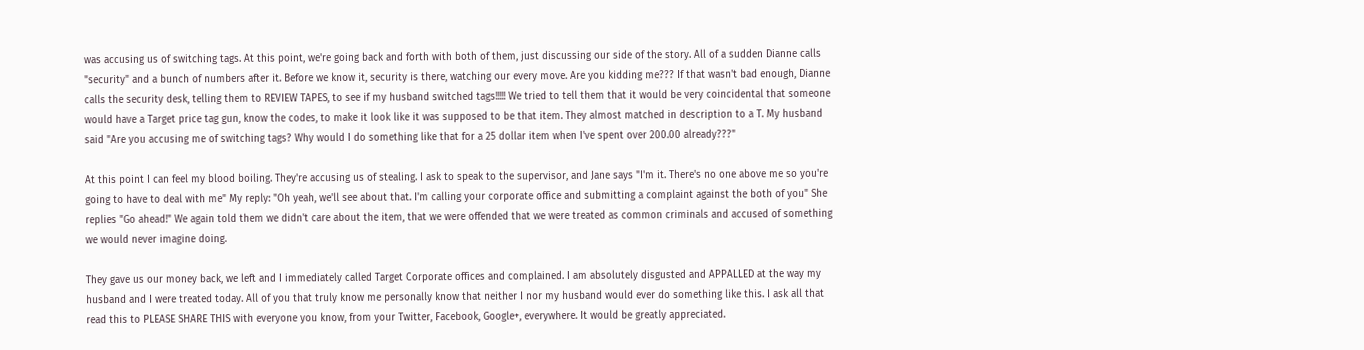was accusing us of switching tags. At this point, we're going back and forth with both of them, just discussing our side of the story. All of a sudden Dianne calls "security" and a bunch of numbers after it. Before we know it, security is there, watching our every move. Are you kidding me??? If that wasn't bad enough, Dianne calls the security desk, telling them to REVIEW TAPES, to see if my husband switched tags!!!!! We tried to tell them that it would be very coincidental that someone would have a Target price tag gun, know the codes, to make it look like it was supposed to be that item. They almost matched in description to a T. My husband said "Are you accusing me of switching tags? Why would I do something like that for a 25 dollar item when I've spent over 200.00 already???"

At this point I can feel my blood boiling. They're accusing us of stealing. I ask to speak to the supervisor, and Jane says "I'm it. There's no one above me so you're going to have to deal with me" My reply: "Oh yeah, we'll see about that. I'm calling your corporate office and submitting a complaint against the both of you" She replies "Go ahead!" We again told them we didn't care about the item, that we were offended that we were treated as common criminals and accused of something we would never imagine doing.

They gave us our money back, we left and I immediately called Target Corporate offices and complained. I am absolutely disgusted and APPALLED at the way my husband and I were treated today. All of you that truly know me personally know that neither I nor my husband would ever do something like this. I ask all that read this to PLEASE SHARE THIS with everyone you know, from your Twitter, Facebook, Google+, everywhere. It would be greatly appreciated.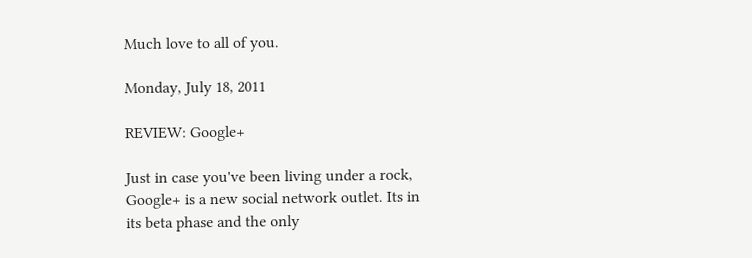Much love to all of you.

Monday, July 18, 2011

REVIEW: Google+

Just in case you've been living under a rock, Google+ is a new social network outlet. Its in its beta phase and the only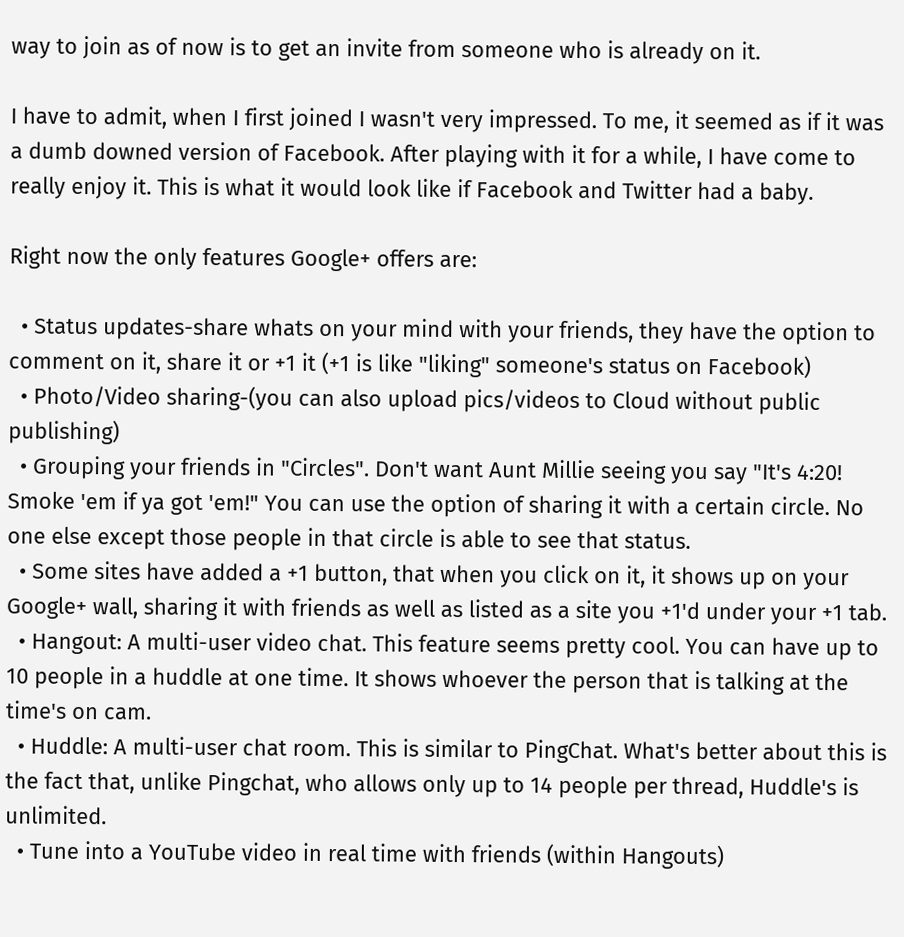way to join as of now is to get an invite from someone who is already on it.

I have to admit, when I first joined I wasn't very impressed. To me, it seemed as if it was a dumb downed version of Facebook. After playing with it for a while, I have come to really enjoy it. This is what it would look like if Facebook and Twitter had a baby.

Right now the only features Google+ offers are:

  • Status updates-share whats on your mind with your friends, they have the option to comment on it, share it or +1 it (+1 is like "liking" someone's status on Facebook)
  • Photo/Video sharing-(you can also upload pics/videos to Cloud without public publishing)
  • Grouping your friends in "Circles". Don't want Aunt Millie seeing you say "It's 4:20! Smoke 'em if ya got 'em!" You can use the option of sharing it with a certain circle. No one else except those people in that circle is able to see that status.
  • Some sites have added a +1 button, that when you click on it, it shows up on your Google+ wall, sharing it with friends as well as listed as a site you +1'd under your +1 tab.
  • Hangout: A multi-user video chat. This feature seems pretty cool. You can have up to 10 people in a huddle at one time. It shows whoever the person that is talking at the time's on cam.
  • Huddle: A multi-user chat room. This is similar to PingChat. What's better about this is the fact that, unlike Pingchat, who allows only up to 14 people per thread, Huddle's is unlimited.
  • Tune into a YouTube video in real time with friends (within Hangouts)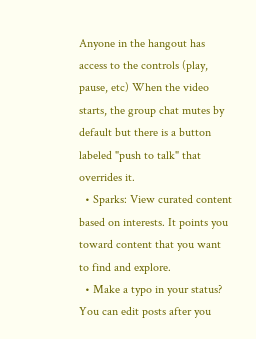Anyone in the hangout has access to the controls (play, pause, etc) When the video starts, the group chat mutes by default but there is a button labeled "push to talk" that overrides it.
  • Sparks: View curated content based on interests. It points you toward content that you want to find and explore.
  • Make a typo in your status? You can edit posts after you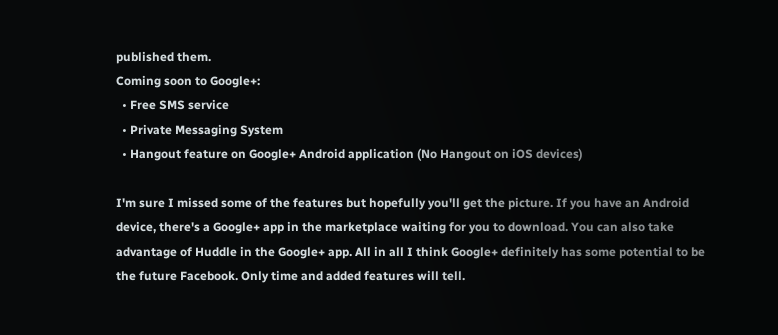published them.
Coming soon to Google+:
  • Free SMS service
  • Private Messaging System
  • Hangout feature on Google+ Android application (No Hangout on iOS devices)

I'm sure I missed some of the features but hopefully you'll get the picture. If you have an Android device, there's a Google+ app in the marketplace waiting for you to download. You can also take advantage of Huddle in the Google+ app. All in all I think Google+ definitely has some potential to be the future Facebook. Only time and added features will tell.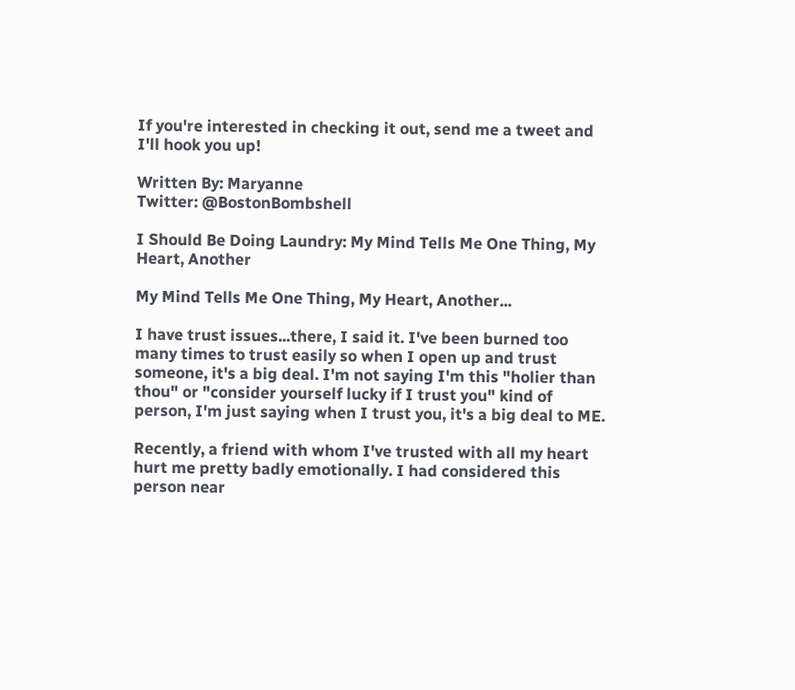If you're interested in checking it out, send me a tweet and I'll hook you up!

Written By: Maryanne
Twitter: @BostonBombshell

I Should Be Doing Laundry: My Mind Tells Me One Thing, My Heart, Another

My Mind Tells Me One Thing, My Heart, Another...

I have trust issues...there, I said it. I've been burned too many times to trust easily so when I open up and trust someone, it's a big deal. I'm not saying I'm this "holier than thou" or "consider yourself lucky if I trust you" kind of person, I'm just saying when I trust you, it's a big deal to ME.

Recently, a friend with whom I've trusted with all my heart hurt me pretty badly emotionally. I had considered this person near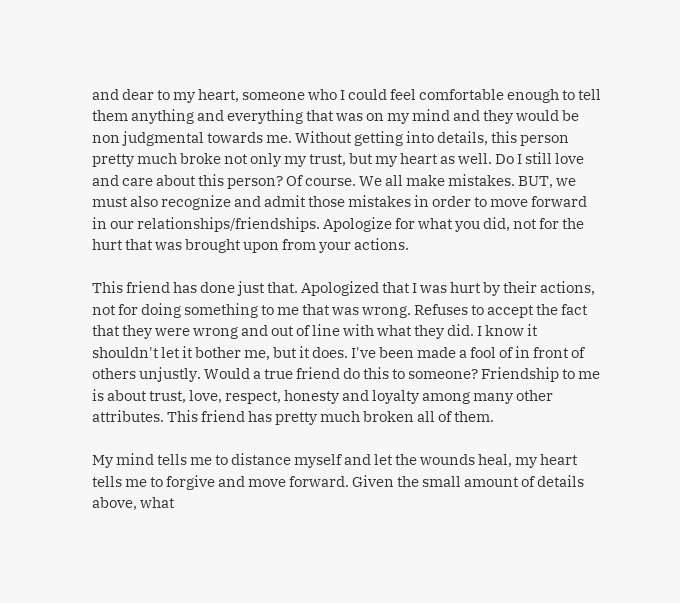and dear to my heart, someone who I could feel comfortable enough to tell them anything and everything that was on my mind and they would be non judgmental towards me. Without getting into details, this person pretty much broke not only my trust, but my heart as well. Do I still love and care about this person? Of course. We all make mistakes. BUT, we must also recognize and admit those mistakes in order to move forward in our relationships/friendships. Apologize for what you did, not for the hurt that was brought upon from your actions.

This friend has done just that. Apologized that I was hurt by their actions, not for doing something to me that was wrong. Refuses to accept the fact that they were wrong and out of line with what they did. I know it shouldn't let it bother me, but it does. I've been made a fool of in front of others unjustly. Would a true friend do this to someone? Friendship to me is about trust, love, respect, honesty and loyalty among many other attributes. This friend has pretty much broken all of them.

My mind tells me to distance myself and let the wounds heal, my heart tells me to forgive and move forward. Given the small amount of details above, what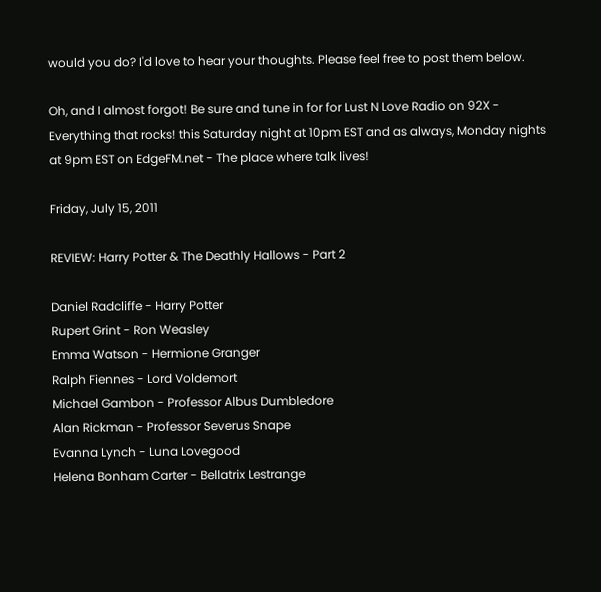would you do? I'd love to hear your thoughts. Please feel free to post them below.

Oh, and I almost forgot! Be sure and tune in for for Lust N Love Radio on 92X - Everything that rocks! this Saturday night at 10pm EST and as always, Monday nights at 9pm EST on EdgeFM.net - The place where talk lives!

Friday, July 15, 2011

REVIEW: Harry Potter & The Deathly Hallows - Part 2

Daniel Radcliffe - Harry Potter
Rupert Grint - Ron Weasley
Emma Watson - Hermione Granger
Ralph Fiennes - Lord Voldemort
Michael Gambon - Professor Albus Dumbledore
Alan Rickman - Professor Severus Snape
Evanna Lynch - Luna Lovegood
Helena Bonham Carter - Bellatrix Lestrange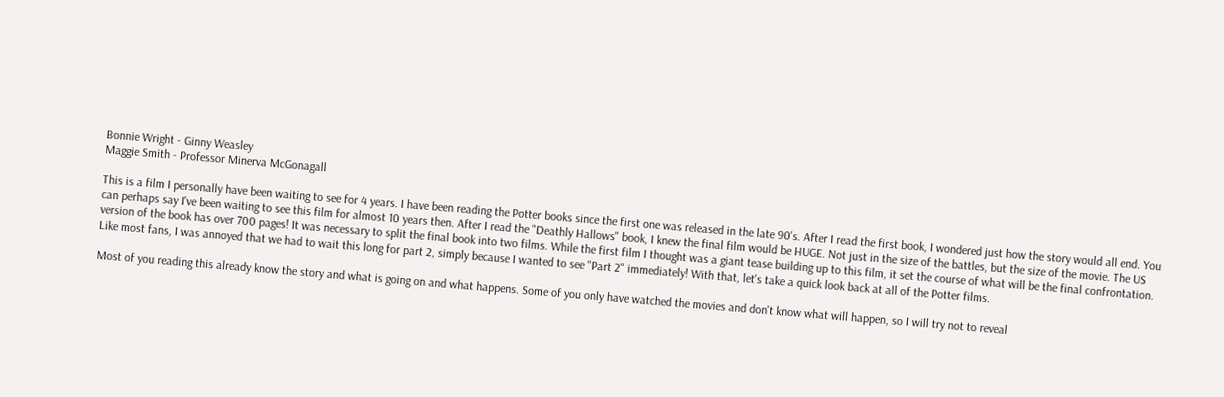Bonnie Wright - Ginny Weasley
Maggie Smith - Professor Minerva McGonagall

This is a film I personally have been waiting to see for 4 years. I have been reading the Potter books since the first one was released in the late 90's. After I read the first book, I wondered just how the story would all end. You can perhaps say I've been waiting to see this film for almost 10 years then. After I read the "Deathly Hallows" book, I knew the final film would be HUGE. Not just in the size of the battles, but the size of the movie. The US version of the book has over 700 pages! It was necessary to split the final book into two films. While the first film I thought was a giant tease building up to this film, it set the course of what will be the final confrontation. Like most fans, I was annoyed that we had to wait this long for part 2, simply because I wanted to see "Part 2" immediately! With that, let's take a quick look back at all of the Potter films.

Most of you reading this already know the story and what is going on and what happens. Some of you only have watched the movies and don't know what will happen, so I will try not to reveal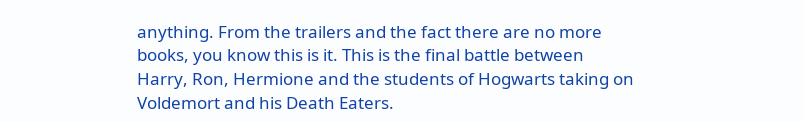anything. From the trailers and the fact there are no more books, you know this is it. This is the final battle between Harry, Ron, Hermione and the students of Hogwarts taking on Voldemort and his Death Eaters.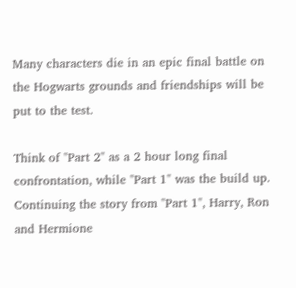Many characters die in an epic final battle on the Hogwarts grounds and friendships will be put to the test.

Think of "Part 2" as a 2 hour long final confrontation, while "Part 1" was the build up. Continuing the story from "Part 1", Harry, Ron and Hermione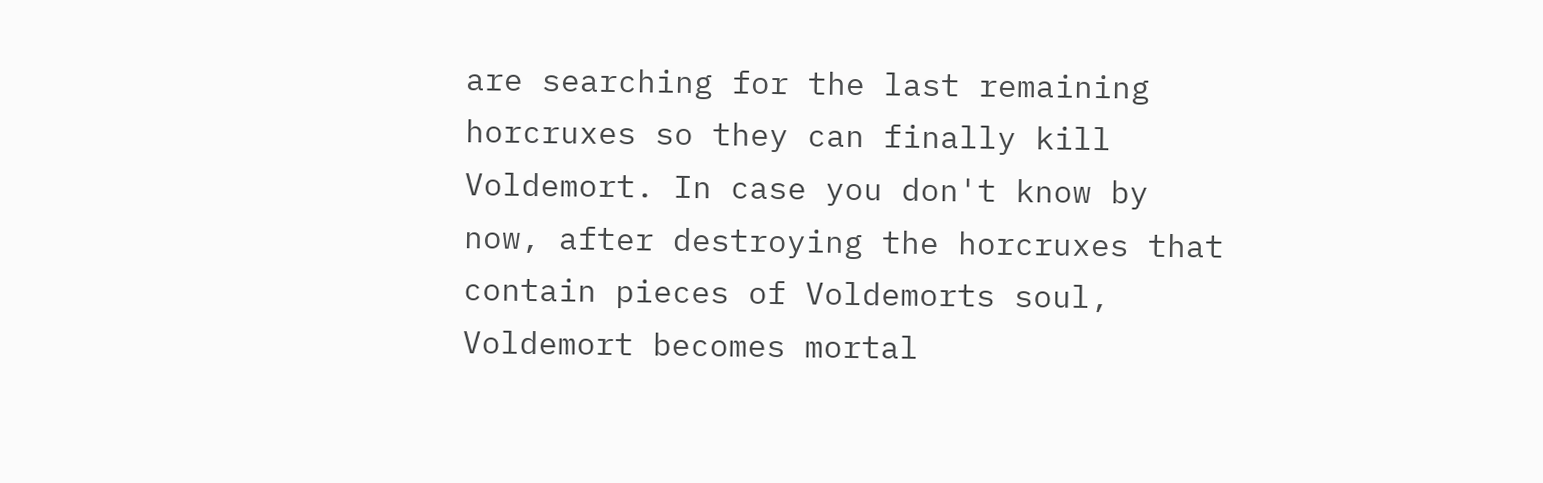are searching for the last remaining horcruxes so they can finally kill Voldemort. In case you don't know by now, after destroying the horcruxes that contain pieces of Voldemorts soul, Voldemort becomes mortal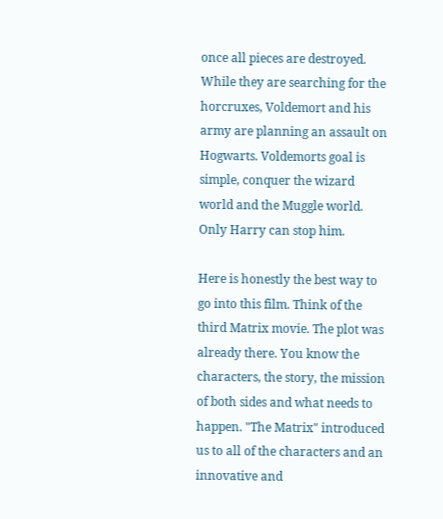once all pieces are destroyed. While they are searching for the horcruxes, Voldemort and his army are planning an assault on Hogwarts. Voldemorts goal is simple, conquer the wizard world and the Muggle world. Only Harry can stop him.

Here is honestly the best way to go into this film. Think of the third Matrix movie. The plot was already there. You know the characters, the story, the mission of both sides and what needs to happen. "The Matrix" introduced us to all of the characters and an innovative and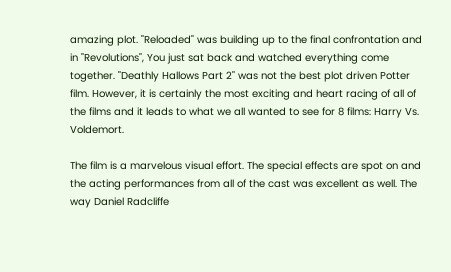amazing plot. "Reloaded" was building up to the final confrontation and in "Revolutions", You just sat back and watched everything come together. "Deathly Hallows Part 2" was not the best plot driven Potter film. However, it is certainly the most exciting and heart racing of all of the films and it leads to what we all wanted to see for 8 films: Harry Vs. Voldemort.

The film is a marvelous visual effort. The special effects are spot on and the acting performances from all of the cast was excellent as well. The way Daniel Radcliffe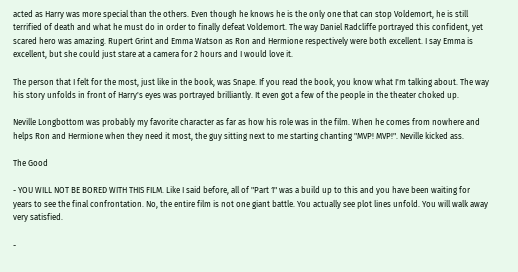acted as Harry was more special than the others. Even though he knows he is the only one that can stop Voldemort, he is still terrified of death and what he must do in order to finally defeat Voldemort. The way Daniel Radcliffe portrayed this confident, yet scared hero was amazing. Rupert Grint and Emma Watson as Ron and Hermione respectively were both excellent. I say Emma is excellent, but she could just stare at a camera for 2 hours and I would love it.

The person that I felt for the most, just like in the book, was Snape. If you read the book, you know what I'm talking about. The way his story unfolds in front of Harry's eyes was portrayed brilliantly. It even got a few of the people in the theater choked up.

Neville Longbottom was probably my favorite character as far as how his role was in the film. When he comes from nowhere and helps Ron and Hermione when they need it most, the guy sitting next to me starting chanting "MVP! MVP!". Neville kicked ass.

The Good

- YOU WILL NOT BE BORED WITH THIS FILM. Like I said before, all of "Part 1" was a build up to this and you have been waiting for years to see the final confrontation. No, the entire film is not one giant battle. You actually see plot lines unfold. You will walk away very satisfied.

-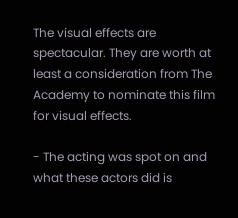The visual effects are spectacular. They are worth at least a consideration from The Academy to nominate this film for visual effects.

- The acting was spot on and what these actors did is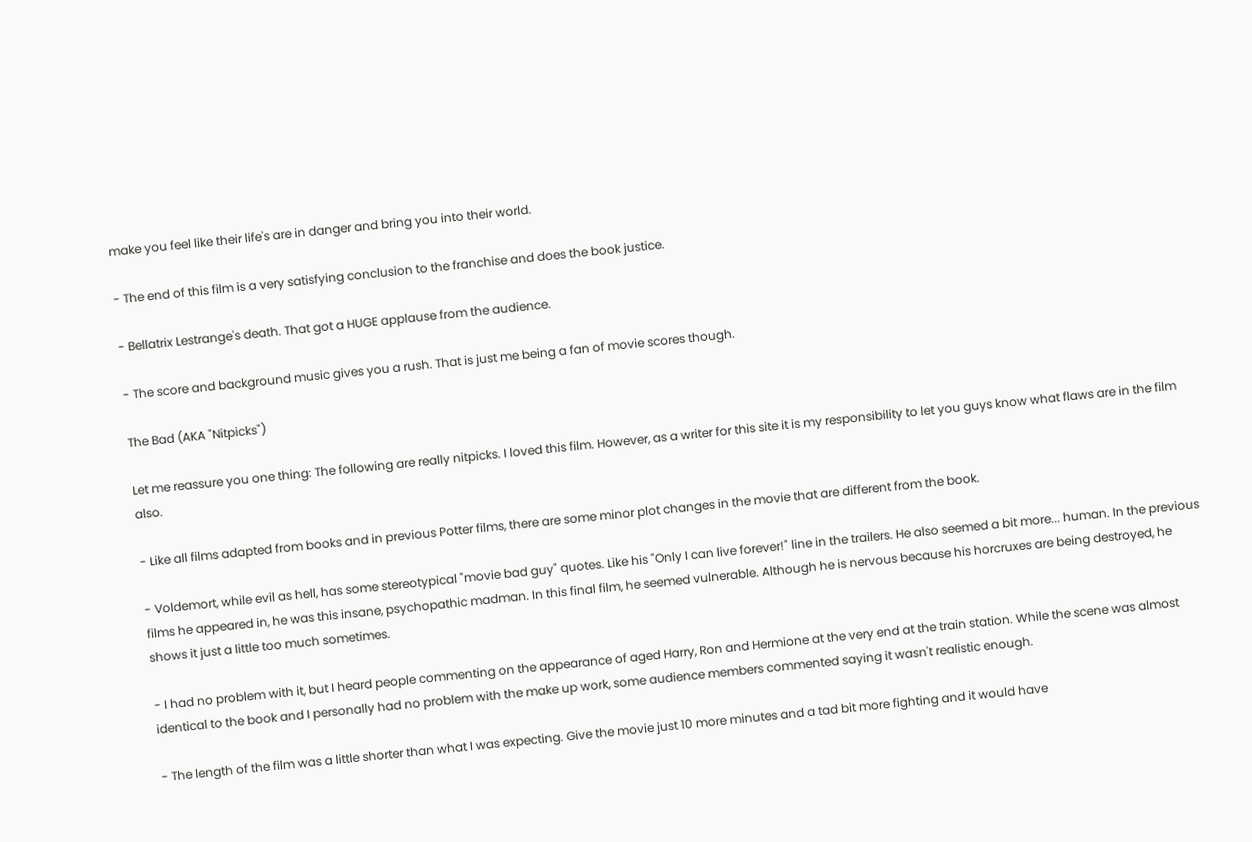make you feel like their life's are in danger and bring you into their world.

- The end of this film is a very satisfying conclusion to the franchise and does the book justice.

- Bellatrix Lestrange's death. That got a HUGE applause from the audience.

- The score and background music gives you a rush. That is just me being a fan of movie scores though.

The Bad (AKA "Nitpicks")

Let me reassure you one thing: The following are really nitpicks. I loved this film. However, as a writer for this site it is my responsibility to let you guys know what flaws are in the film also.

- Like all films adapted from books and in previous Potter films, there are some minor plot changes in the movie that are different from the book.

- Voldemort, while evil as hell, has some stereotypical "movie bad guy" quotes. Like his "Only I can live forever!" line in the trailers. He also seemed a bit more... human. In the previous films he appeared in, he was this insane, psychopathic madman. In this final film, he seemed vulnerable. Although he is nervous because his horcruxes are being destroyed, he shows it just a little too much sometimes.

- I had no problem with it, but I heard people commenting on the appearance of aged Harry, Ron and Hermione at the very end at the train station. While the scene was almost identical to the book and I personally had no problem with the make up work, some audience members commented saying it wasn't realistic enough.

- The length of the film was a little shorter than what I was expecting. Give the movie just 10 more minutes and a tad bit more fighting and it would have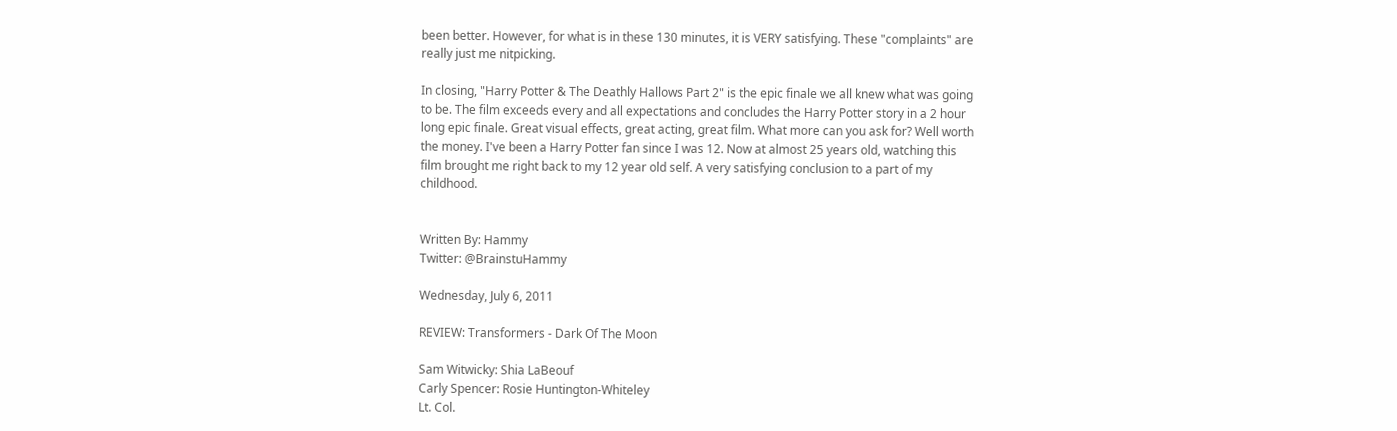been better. However, for what is in these 130 minutes, it is VERY satisfying. These "complaints" are really just me nitpicking.

In closing, "Harry Potter & The Deathly Hallows Part 2" is the epic finale we all knew what was going to be. The film exceeds every and all expectations and concludes the Harry Potter story in a 2 hour long epic finale. Great visual effects, great acting, great film. What more can you ask for? Well worth the money. I've been a Harry Potter fan since I was 12. Now at almost 25 years old, watching this film brought me right back to my 12 year old self. A very satisfying conclusion to a part of my childhood.


Written By: Hammy
Twitter: @BrainstuHammy

Wednesday, July 6, 2011

REVIEW: Transformers - Dark Of The Moon

Sam Witwicky: Shia LaBeouf
Carly Spencer: Rosie Huntington-Whiteley
Lt. Col.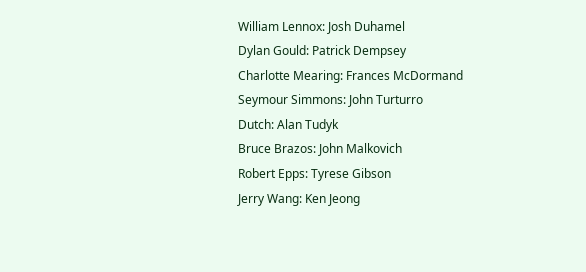William Lennox: Josh Duhamel
Dylan Gould: Patrick Dempsey
Charlotte Mearing: Frances McDormand
Seymour Simmons: John Turturro
Dutch: Alan Tudyk
Bruce Brazos: John Malkovich
Robert Epps: Tyrese Gibson
Jerry Wang: Ken Jeong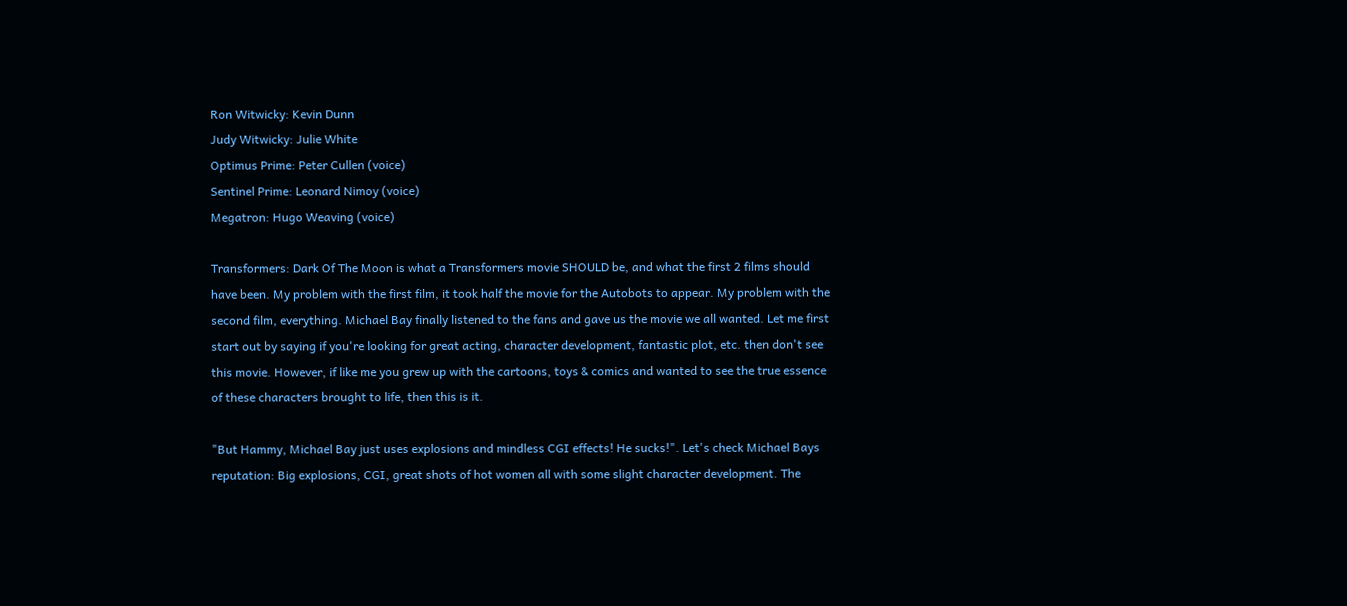Ron Witwicky: Kevin Dunn
Judy Witwicky: Julie White
Optimus Prime: Peter Cullen (voice)
Sentinel Prime: Leonard Nimoy (voice)
Megatron: Hugo Weaving (voice)

Transformers: Dark Of The Moon is what a Transformers movie SHOULD be, and what the first 2 films should have been. My problem with the first film, it took half the movie for the Autobots to appear. My problem with the second film, everything. Michael Bay finally listened to the fans and gave us the movie we all wanted. Let me first start out by saying if you're looking for great acting, character development, fantastic plot, etc. then don't see this movie. However, if like me you grew up with the cartoons, toys & comics and wanted to see the true essence of these characters brought to life, then this is it.

"But Hammy, Michael Bay just uses explosions and mindless CGI effects! He sucks!". Let's check Michael Bays reputation: Big explosions, CGI, great shots of hot women all with some slight character development. The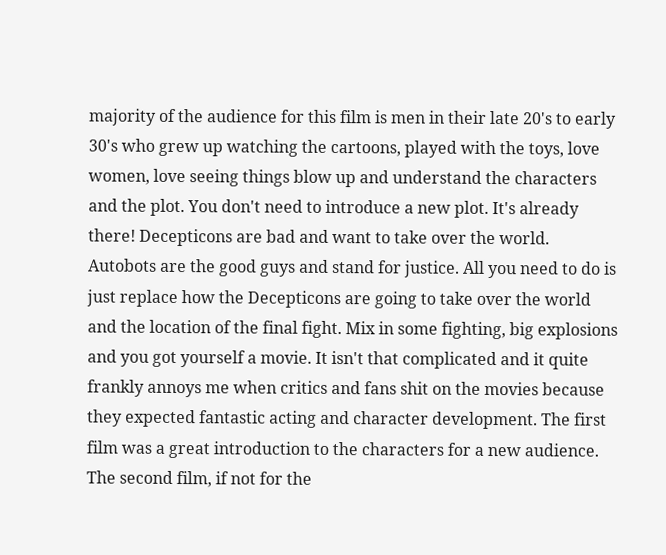majority of the audience for this film is men in their late 20's to early 30's who grew up watching the cartoons, played with the toys, love women, love seeing things blow up and understand the characters and the plot. You don't need to introduce a new plot. It's already there! Decepticons are bad and want to take over the world. Autobots are the good guys and stand for justice. All you need to do is just replace how the Decepticons are going to take over the world and the location of the final fight. Mix in some fighting, big explosions and you got yourself a movie. It isn't that complicated and it quite frankly annoys me when critics and fans shit on the movies because they expected fantastic acting and character development. The first film was a great introduction to the characters for a new audience. The second film, if not for the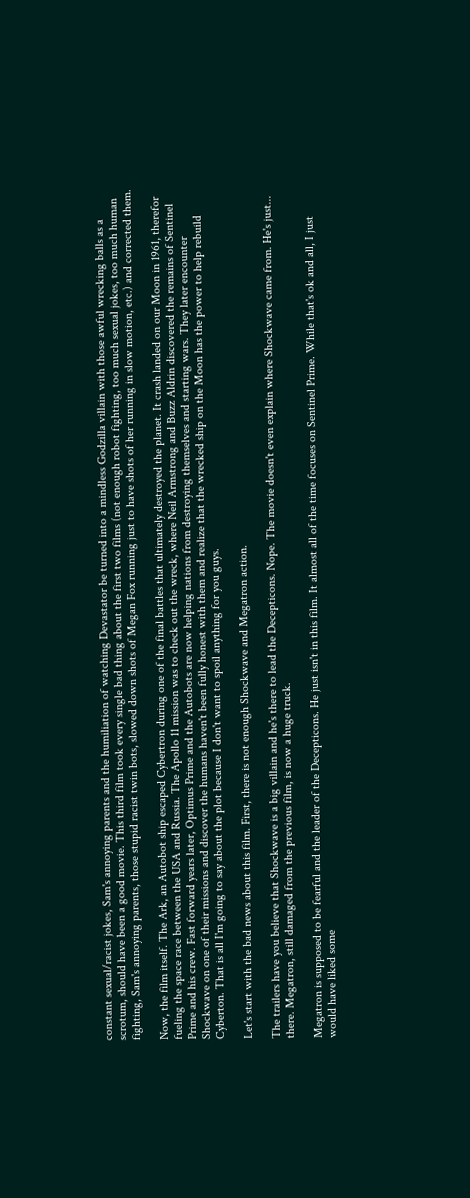constant sexual/racist jokes, Sam's annoying parents and the humiliation of watching Devastator be turned into a mindless Godzilla villain with those awful wrecking balls as a scrotum, should have been a good movie. This third film took every single bad thing about the first two films (not enough robot fighting, too much sexual jokes, too much human fighting, Sam's annoying parents, those stupid racist twin bots, slowed down shots of Megan Fox running just to have shots of her running in slow motion, etc.) and corrected them.

Now, the film itself. The Ark, an Autobot ship escaped Cybertron during one of the final battles that ultimately destroyed the planet. It crash landed on our Moon in 1961, therefor fueling the space race between the USA and Russia. The Apollo 11 mission was to check out the wreck, where Neil Armstrong and Buzz Aldrin discovered the remains of Sentinel Prime and his crew. Fast forward years later, Optimus Prime and the Autobots are now helping nations from destroying themselves and starting wars. They later encounter Shockwave on one of their missions and discover the humans haven't been fully honest with them and realize that the wrecked ship on the Moon has the power to help rebuild Cyberton. That is all I'm going to say about the plot because I don't want to spoil anything for you guys.

Let's start with the bad news about this film. First, there is not enough Shockwave and Megatron action.

The trailers have you believe that Shockwave is a big villain and he's there to lead the Decepticons. Nope. The movie doesn't even explain where Shockwave came from. He's just... there. Megatron, still damaged from the previous film, is now a huge truck.

Megatron is supposed to be fearful and the leader of the Decepticons. He just isn't in this film. It almost all of the time focuses on Sentinel Prime. While that's ok and all, I just would have liked some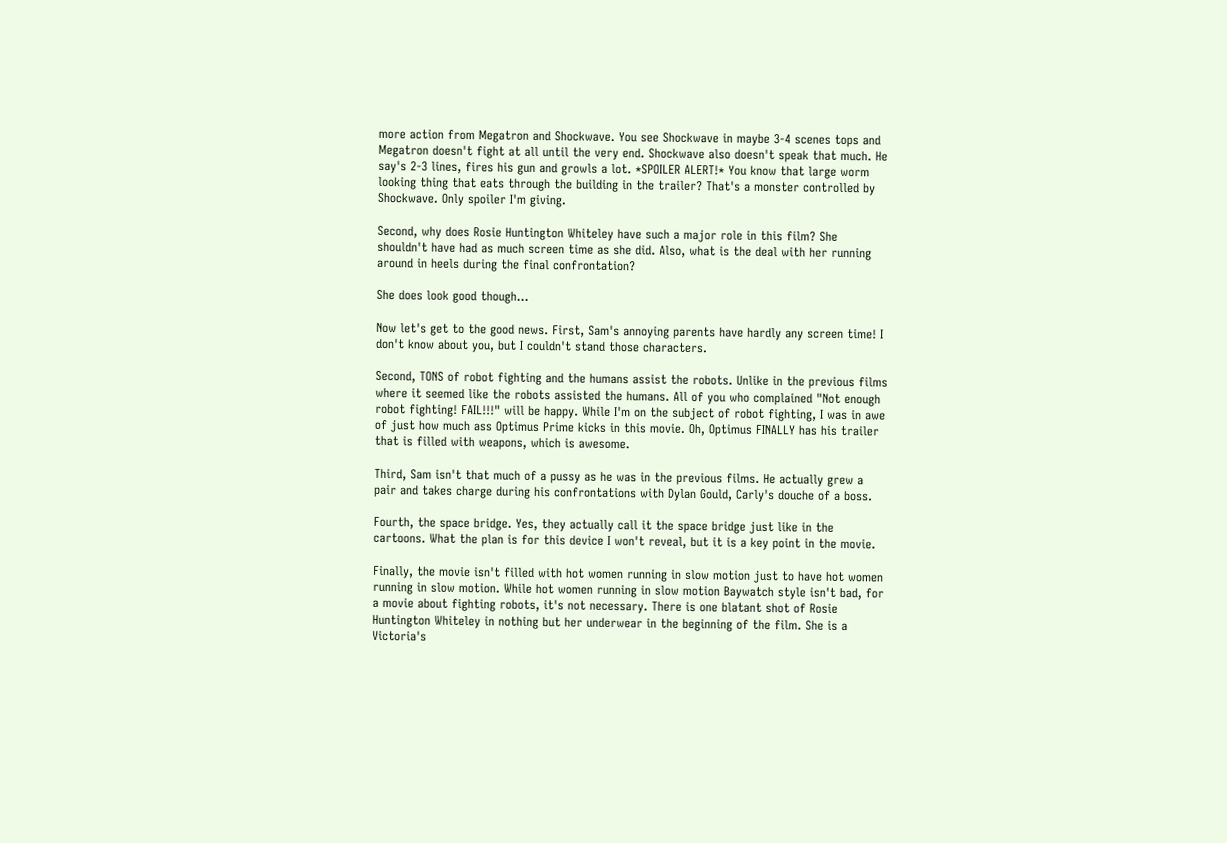more action from Megatron and Shockwave. You see Shockwave in maybe 3-4 scenes tops and Megatron doesn't fight at all until the very end. Shockwave also doesn't speak that much. He say's 2-3 lines, fires his gun and growls a lot. *SPOILER ALERT!* You know that large worm looking thing that eats through the building in the trailer? That's a monster controlled by Shockwave. Only spoiler I'm giving.

Second, why does Rosie Huntington Whiteley have such a major role in this film? She shouldn't have had as much screen time as she did. Also, what is the deal with her running around in heels during the final confrontation?

She does look good though...

Now let's get to the good news. First, Sam's annoying parents have hardly any screen time! I don't know about you, but I couldn't stand those characters.

Second, TONS of robot fighting and the humans assist the robots. Unlike in the previous films where it seemed like the robots assisted the humans. All of you who complained "Not enough robot fighting! FAIL!!!" will be happy. While I'm on the subject of robot fighting, I was in awe of just how much ass Optimus Prime kicks in this movie. Oh, Optimus FINALLY has his trailer that is filled with weapons, which is awesome.

Third, Sam isn't that much of a pussy as he was in the previous films. He actually grew a pair and takes charge during his confrontations with Dylan Gould, Carly's douche of a boss.

Fourth, the space bridge. Yes, they actually call it the space bridge just like in the cartoons. What the plan is for this device I won't reveal, but it is a key point in the movie.

Finally, the movie isn't filled with hot women running in slow motion just to have hot women running in slow motion. While hot women running in slow motion Baywatch style isn't bad, for a movie about fighting robots, it's not necessary. There is one blatant shot of Rosie Huntington Whiteley in nothing but her underwear in the beginning of the film. She is a Victoria's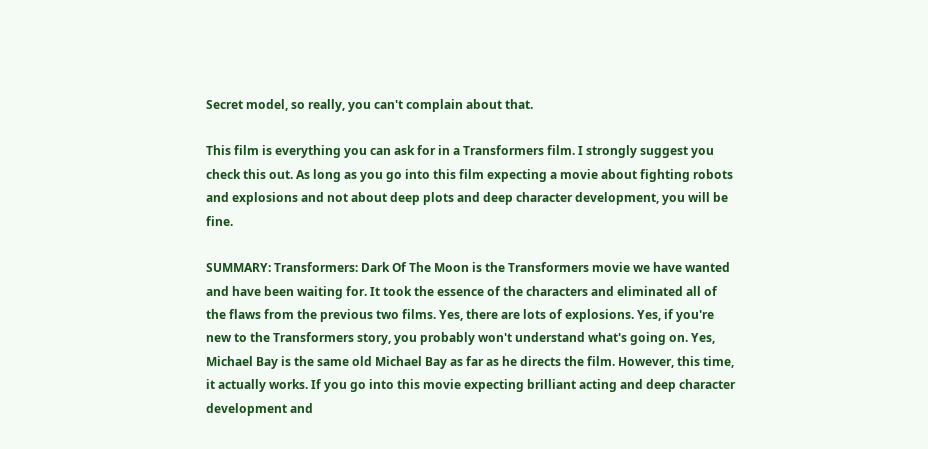Secret model, so really, you can't complain about that.

This film is everything you can ask for in a Transformers film. I strongly suggest you check this out. As long as you go into this film expecting a movie about fighting robots and explosions and not about deep plots and deep character development, you will be fine.

SUMMARY: Transformers: Dark Of The Moon is the Transformers movie we have wanted and have been waiting for. It took the essence of the characters and eliminated all of the flaws from the previous two films. Yes, there are lots of explosions. Yes, if you're new to the Transformers story, you probably won't understand what's going on. Yes, Michael Bay is the same old Michael Bay as far as he directs the film. However, this time, it actually works. If you go into this movie expecting brilliant acting and deep character development and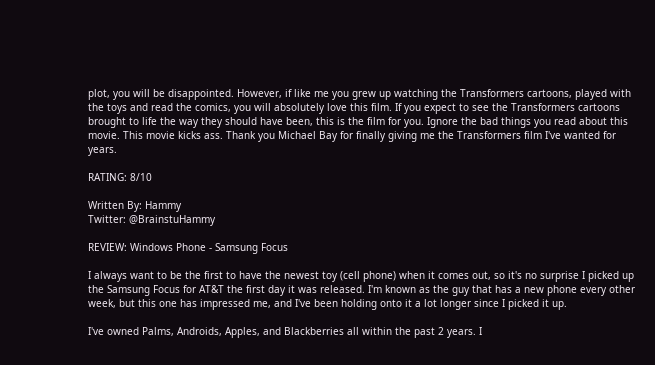plot, you will be disappointed. However, if like me you grew up watching the Transformers cartoons, played with the toys and read the comics, you will absolutely love this film. If you expect to see the Transformers cartoons brought to life the way they should have been, this is the film for you. Ignore the bad things you read about this movie. This movie kicks ass. Thank you Michael Bay for finally giving me the Transformers film I've wanted for years.

RATING: 8/10

Written By: Hammy
Twitter: @BrainstuHammy

REVIEW: Windows Phone - Samsung Focus

I always want to be the first to have the newest toy (cell phone) when it comes out, so it's no surprise I picked up the Samsung Focus for AT&T the first day it was released. I'm known as the guy that has a new phone every other week, but this one has impressed me, and I've been holding onto it a lot longer since I picked it up.

I've owned Palms, Androids, Apples, and Blackberries all within the past 2 years. I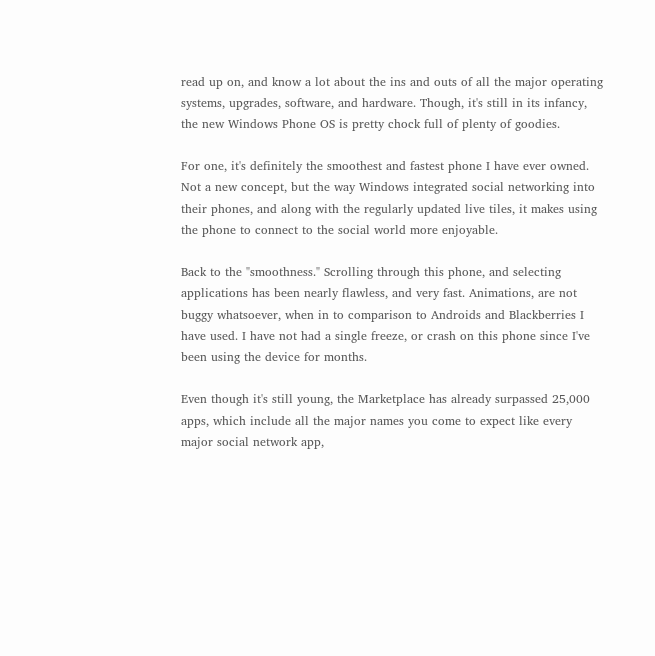read up on, and know a lot about the ins and outs of all the major operating systems, upgrades, software, and hardware. Though, it's still in its infancy, the new Windows Phone OS is pretty chock full of plenty of goodies.

For one, it's definitely the smoothest and fastest phone I have ever owned. Not a new concept, but the way Windows integrated social networking into their phones, and along with the regularly updated live tiles, it makes using the phone to connect to the social world more enjoyable.

Back to the "smoothness." Scrolling through this phone, and selecting applications has been nearly flawless, and very fast. Animations, are not buggy whatsoever, when in to comparison to Androids and Blackberries I have used. I have not had a single freeze, or crash on this phone since I've been using the device for months.

Even though it's still young, the Marketplace has already surpassed 25,000 apps, which include all the major names you come to expect like every major social network app,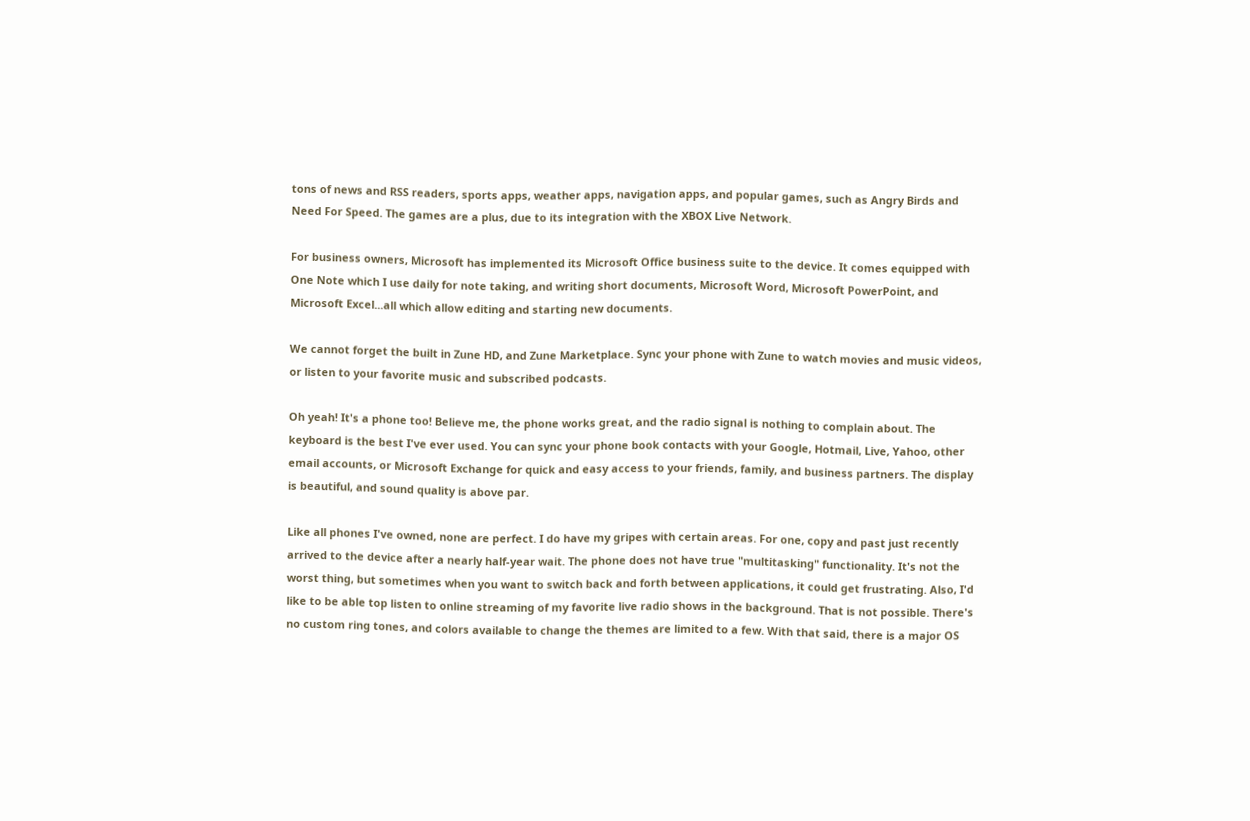tons of news and RSS readers, sports apps, weather apps, navigation apps, and popular games, such as Angry Birds and Need For Speed. The games are a plus, due to its integration with the XBOX Live Network.

For business owners, Microsoft has implemented its Microsoft Office business suite to the device. It comes equipped with One Note which I use daily for note taking, and writing short documents, Microsoft Word, Microsoft PowerPoint, and Microsoft Excel...all which allow editing and starting new documents.

We cannot forget the built in Zune HD, and Zune Marketplace. Sync your phone with Zune to watch movies and music videos, or listen to your favorite music and subscribed podcasts.

Oh yeah! It's a phone too! Believe me, the phone works great, and the radio signal is nothing to complain about. The keyboard is the best I've ever used. You can sync your phone book contacts with your Google, Hotmail, Live, Yahoo, other email accounts, or Microsoft Exchange for quick and easy access to your friends, family, and business partners. The display is beautiful, and sound quality is above par.

Like all phones I've owned, none are perfect. I do have my gripes with certain areas. For one, copy and past just recently arrived to the device after a nearly half-year wait. The phone does not have true "multitasking" functionality. It's not the worst thing, but sometimes when you want to switch back and forth between applications, it could get frustrating. Also, I'd like to be able top listen to online streaming of my favorite live radio shows in the background. That is not possible. There's no custom ring tones, and colors available to change the themes are limited to a few. With that said, there is a major OS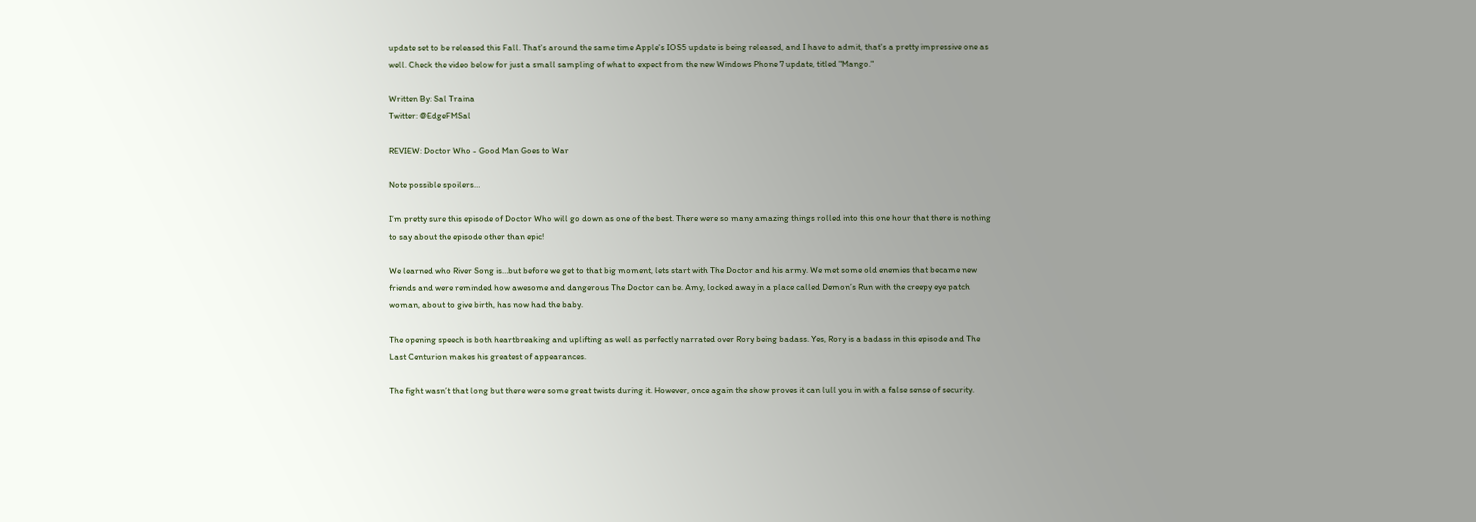update set to be released this Fall. That's around the same time Apple's IOS5 update is being released, and I have to admit, that's a pretty impressive one as well. Check the video below for just a small sampling of what to expect from the new Windows Phone 7 update, titled "Mango."

Written By: Sal Traina
Twitter: @EdgeFMSal

REVIEW: Doctor Who - Good Man Goes to War

Note possible spoilers…

I’m pretty sure this episode of Doctor Who will go down as one of the best. There were so many amazing things rolled into this one hour that there is nothing to say about the episode other than epic!

We learned who River Song is…but before we get to that big moment, lets start with The Doctor and his army. We met some old enemies that became new friends and were reminded how awesome and dangerous The Doctor can be. Amy, locked away in a place called Demon’s Run with the creepy eye patch woman, about to give birth, has now had the baby.

The opening speech is both heartbreaking and uplifting as well as perfectly narrated over Rory being badass. Yes, Rory is a badass in this episode and The Last Centurion makes his greatest of appearances.

The fight wasn’t that long but there were some great twists during it. However, once again the show proves it can lull you in with a false sense of security.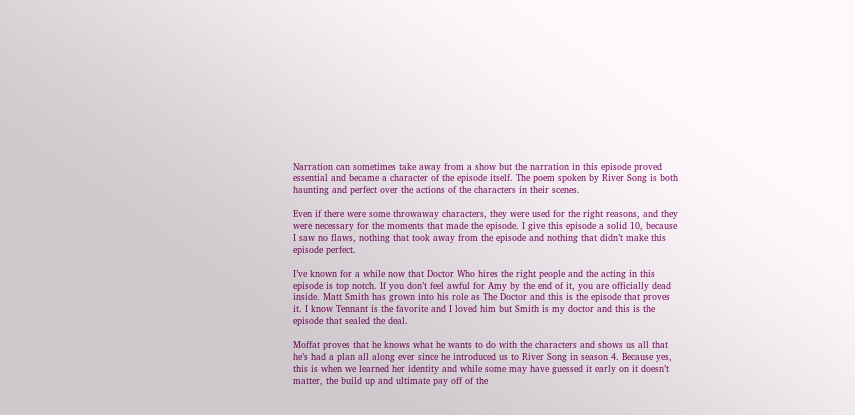Narration can sometimes take away from a show but the narration in this episode proved essential and became a character of the episode itself. The poem spoken by River Song is both haunting and perfect over the actions of the characters in their scenes.

Even if there were some throwaway characters, they were used for the right reasons, and they were necessary for the moments that made the episode. I give this episode a solid 10, because I saw no flaws, nothing that took away from the episode and nothing that didn’t make this episode perfect.

I’ve known for a while now that Doctor Who hires the right people and the acting in this episode is top notch. If you don’t feel awful for Amy by the end of it, you are officially dead inside. Matt Smith has grown into his role as The Doctor and this is the episode that proves it. I know Tennant is the favorite and I loved him but Smith is my doctor and this is the episode that sealed the deal.

Moffat proves that he knows what he wants to do with the characters and shows us all that he’s had a plan all along ever since he introduced us to River Song in season 4. Because yes, this is when we learned her identity and while some may have guessed it early on it doesn’t matter, the build up and ultimate pay off of the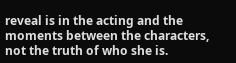reveal is in the acting and the moments between the characters, not the truth of who she is.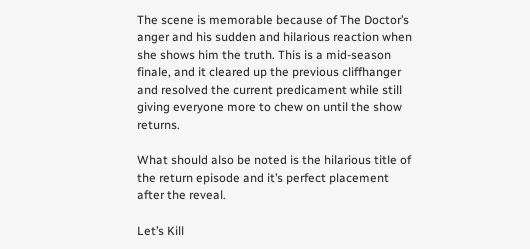The scene is memorable because of The Doctor’s anger and his sudden and hilarious reaction when she shows him the truth. This is a mid-season finale, and it cleared up the previous cliffhanger and resolved the current predicament while still giving everyone more to chew on until the show returns.

What should also be noted is the hilarious title of the return episode and it’s perfect placement after the reveal.

Let’s Kill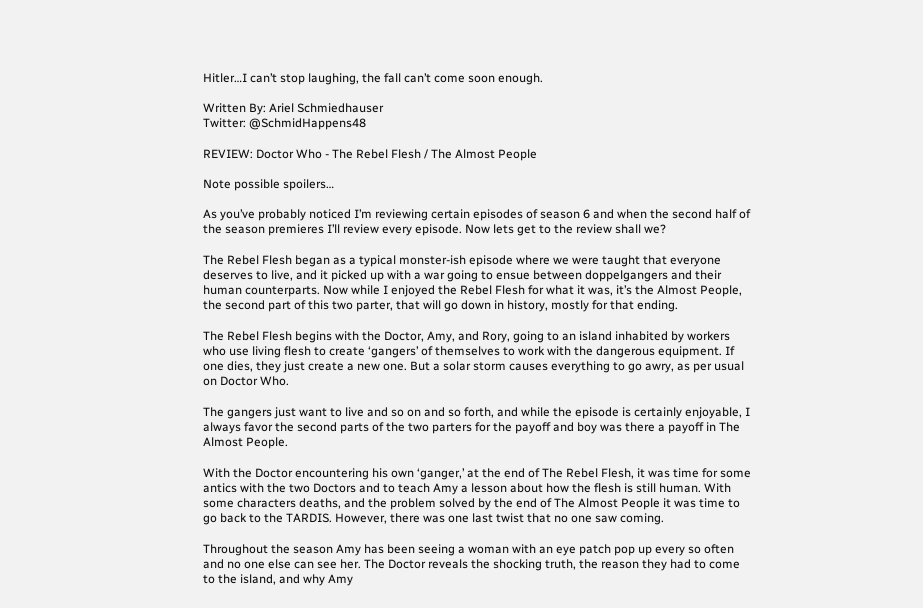Hitler…I can’t stop laughing, the fall can’t come soon enough.

Written By: Ariel Schmiedhauser
Twitter: @SchmidHappens48

REVIEW: Doctor Who - The Rebel Flesh / The Almost People

Note possible spoilers…

As you’ve probably noticed I’m reviewing certain episodes of season 6 and when the second half of the season premieres I’ll review every episode. Now lets get to the review shall we?

The Rebel Flesh began as a typical monster-ish episode where we were taught that everyone deserves to live, and it picked up with a war going to ensue between doppelgangers and their human counterparts. Now while I enjoyed the Rebel Flesh for what it was, it’s the Almost People, the second part of this two parter, that will go down in history, mostly for that ending.

The Rebel Flesh begins with the Doctor, Amy, and Rory, going to an island inhabited by workers who use living flesh to create ‘gangers’ of themselves to work with the dangerous equipment. If one dies, they just create a new one. But a solar storm causes everything to go awry, as per usual on Doctor Who.

The gangers just want to live and so on and so forth, and while the episode is certainly enjoyable, I always favor the second parts of the two parters for the payoff and boy was there a payoff in The Almost People.

With the Doctor encountering his own ‘ganger,’ at the end of The Rebel Flesh, it was time for some antics with the two Doctors and to teach Amy a lesson about how the flesh is still human. With some characters deaths, and the problem solved by the end of The Almost People it was time to go back to the TARDIS. However, there was one last twist that no one saw coming.

Throughout the season Amy has been seeing a woman with an eye patch pop up every so often and no one else can see her. The Doctor reveals the shocking truth, the reason they had to come to the island, and why Amy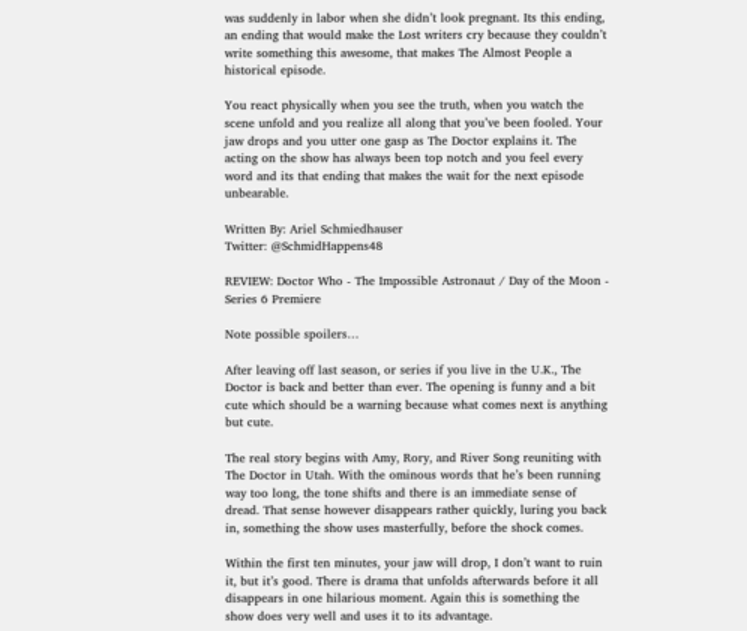was suddenly in labor when she didn’t look pregnant. Its this ending, an ending that would make the Lost writers cry because they couldn’t write something this awesome, that makes The Almost People a historical episode.

You react physically when you see the truth, when you watch the scene unfold and you realize all along that you’ve been fooled. Your jaw drops and you utter one gasp as The Doctor explains it. The acting on the show has always been top notch and you feel every word and its that ending that makes the wait for the next episode unbearable.

Written By: Ariel Schmiedhauser
Twitter: @SchmidHappens48

REVIEW: Doctor Who - The Impossible Astronaut / Day of the Moon - Series 6 Premiere

Note possible spoilers…

After leaving off last season, or series if you live in the U.K., The Doctor is back and better than ever. The opening is funny and a bit cute which should be a warning because what comes next is anything but cute.

The real story begins with Amy, Rory, and River Song reuniting with The Doctor in Utah. With the ominous words that he’s been running way too long, the tone shifts and there is an immediate sense of dread. That sense however disappears rather quickly, luring you back in, something the show uses masterfully, before the shock comes.

Within the first ten minutes, your jaw will drop, I don’t want to ruin it, but it’s good. There is drama that unfolds afterwards before it all disappears in one hilarious moment. Again this is something the show does very well and uses it to its advantage.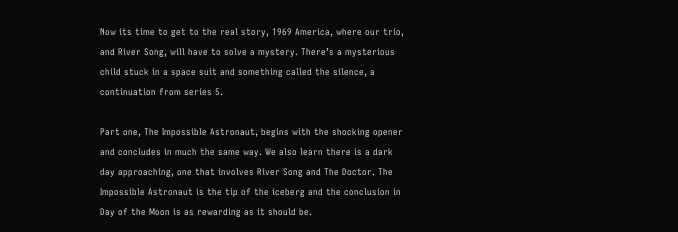Now its time to get to the real story, 1969 America, where our trio, and River Song, will have to solve a mystery. There’s a mysterious child stuck in a space suit and something called the silence, a continuation from series 5.

Part one, The Impossible Astronaut, begins with the shocking opener and concludes in much the same way. We also learn there is a dark day approaching, one that involves River Song and The Doctor. The Impossible Astronaut is the tip of the iceberg and the conclusion in Day of the Moon is as rewarding as it should be.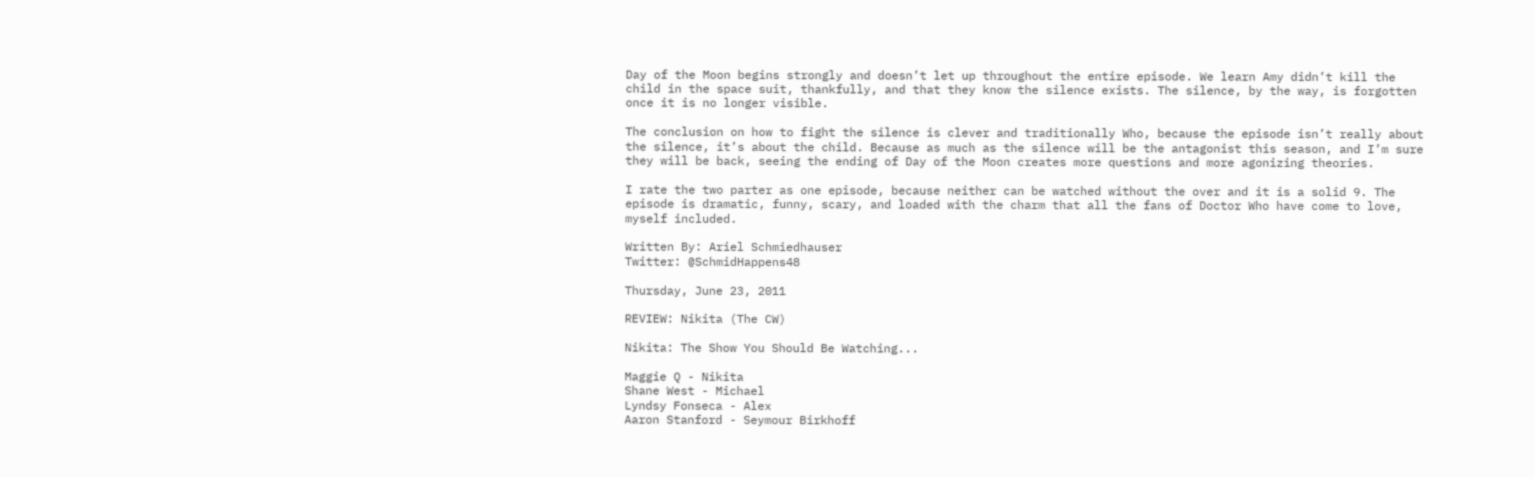Day of the Moon begins strongly and doesn’t let up throughout the entire episode. We learn Amy didn’t kill the child in the space suit, thankfully, and that they know the silence exists. The silence, by the way, is forgotten once it is no longer visible.

The conclusion on how to fight the silence is clever and traditionally Who, because the episode isn’t really about the silence, it’s about the child. Because as much as the silence will be the antagonist this season, and I’m sure they will be back, seeing the ending of Day of the Moon creates more questions and more agonizing theories.

I rate the two parter as one episode, because neither can be watched without the over and it is a solid 9. The episode is dramatic, funny, scary, and loaded with the charm that all the fans of Doctor Who have come to love, myself included.

Written By: Ariel Schmiedhauser
Twitter: @SchmidHappens48

Thursday, June 23, 2011

REVIEW: Nikita (The CW)

Nikita: The Show You Should Be Watching...

Maggie Q - Nikita
Shane West - Michael
Lyndsy Fonseca - Alex
Aaron Stanford - Seymour Birkhoff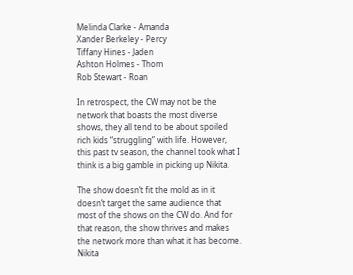Melinda Clarke - Amanda
Xander Berkeley - Percy
Tiffany Hines - Jaden
Ashton Holmes - Thom
Rob Stewart - Roan

In retrospect, the CW may not be the network that boasts the most diverse shows, they all tend to be about spoiled rich kids “struggling” with life. However, this past tv season, the channel took what I think is a big gamble in picking up Nikita.

The show doesn’t fit the mold as in it doesn’t target the same audience that most of the shows on the CW do. And for that reason, the show thrives and makes the network more than what it has become. Nikita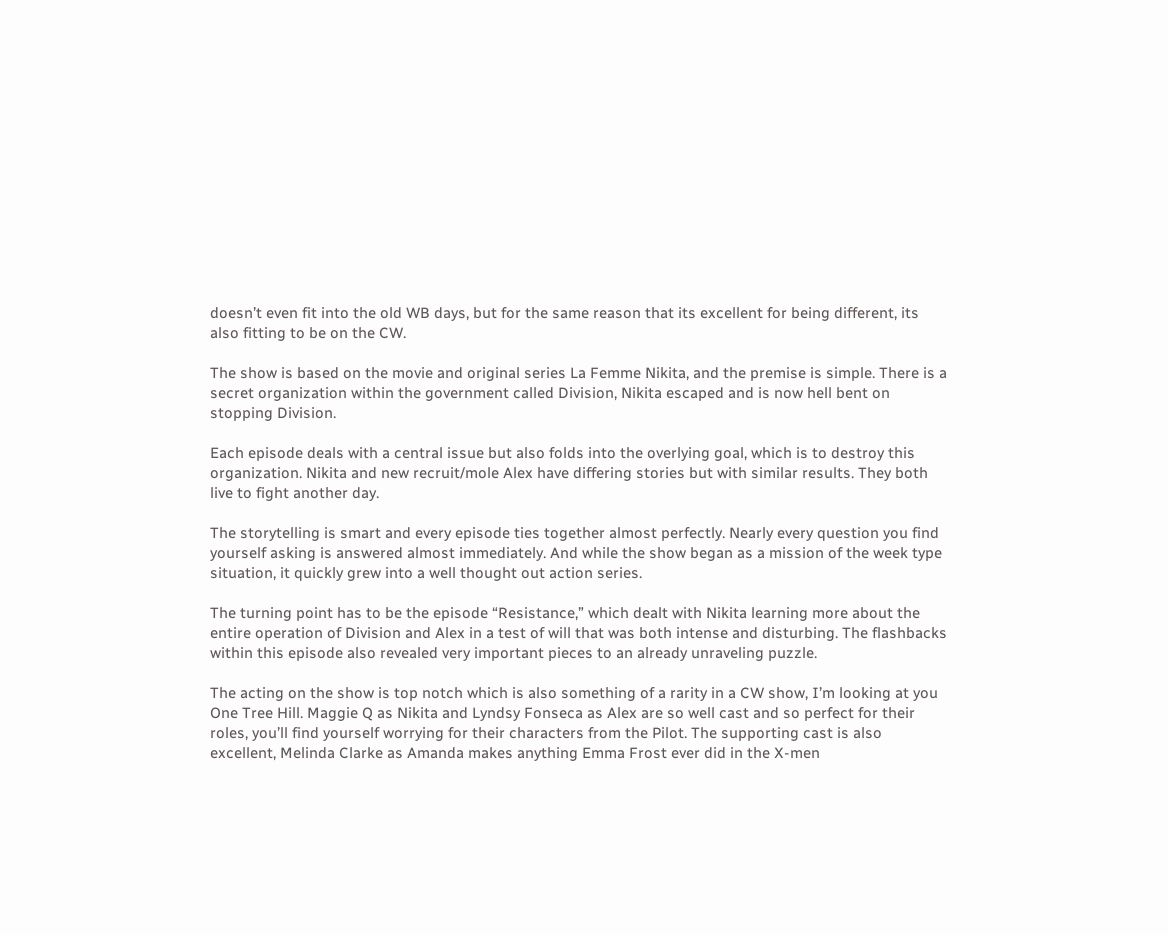doesn’t even fit into the old WB days, but for the same reason that its excellent for being different, its also fitting to be on the CW.

The show is based on the movie and original series La Femme Nikita, and the premise is simple. There is a secret organization within the government called Division, Nikita escaped and is now hell bent on stopping Division.

Each episode deals with a central issue but also folds into the overlying goal, which is to destroy this organization. Nikita and new recruit/mole Alex have differing stories but with similar results. They both live to fight another day.

The storytelling is smart and every episode ties together almost perfectly. Nearly every question you find yourself asking is answered almost immediately. And while the show began as a mission of the week type situation, it quickly grew into a well thought out action series.

The turning point has to be the episode “Resistance,” which dealt with Nikita learning more about the entire operation of Division and Alex in a test of will that was both intense and disturbing. The flashbacks within this episode also revealed very important pieces to an already unraveling puzzle.

The acting on the show is top notch which is also something of a rarity in a CW show, I’m looking at you One Tree Hill. Maggie Q as Nikita and Lyndsy Fonseca as Alex are so well cast and so perfect for their roles, you’ll find yourself worrying for their characters from the Pilot. The supporting cast is also excellent, Melinda Clarke as Amanda makes anything Emma Frost ever did in the X-men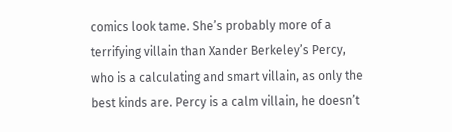comics look tame. She’s probably more of a terrifying villain than Xander Berkeley’s Percy, who is a calculating and smart villain, as only the best kinds are. Percy is a calm villain, he doesn’t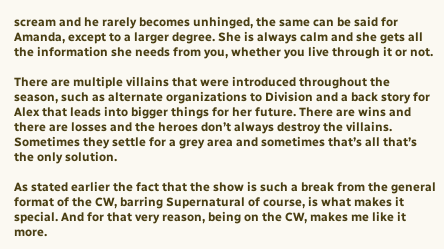scream and he rarely becomes unhinged, the same can be said for Amanda, except to a larger degree. She is always calm and she gets all the information she needs from you, whether you live through it or not.

There are multiple villains that were introduced throughout the season, such as alternate organizations to Division and a back story for Alex that leads into bigger things for her future. There are wins and there are losses and the heroes don’t always destroy the villains. Sometimes they settle for a grey area and sometimes that’s all that’s the only solution.

As stated earlier the fact that the show is such a break from the general format of the CW, barring Supernatural of course, is what makes it special. And for that very reason, being on the CW, makes me like it more.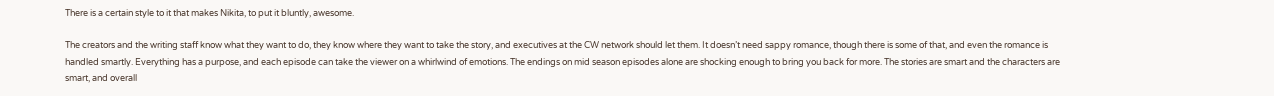There is a certain style to it that makes Nikita, to put it bluntly, awesome.

The creators and the writing staff know what they want to do, they know where they want to take the story, and executives at the CW network should let them. It doesn’t need sappy romance, though there is some of that, and even the romance is handled smartly. Everything has a purpose, and each episode can take the viewer on a whirlwind of emotions. The endings on mid season episodes alone are shocking enough to bring you back for more. The stories are smart and the characters are smart, and overall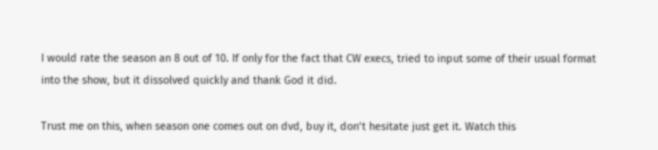I would rate the season an 8 out of 10. If only for the fact that CW execs, tried to input some of their usual format into the show, but it dissolved quickly and thank God it did.

Trust me on this, when season one comes out on dvd, buy it, don’t hesitate just get it. Watch this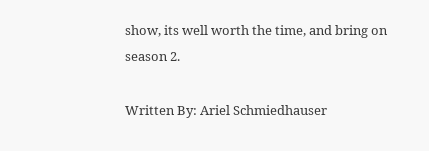show, its well worth the time, and bring on season 2.

Written By: Ariel Schmiedhauser